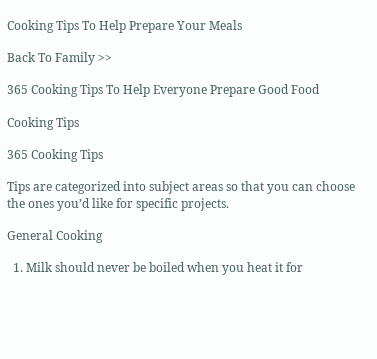Cooking Tips To Help Prepare Your Meals

Back To Family >>

365 Cooking Tips To Help Everyone Prepare Good Food

Cooking Tips

365 Cooking Tips

Tips are categorized into subject areas so that you can choose the ones you’d like for specific projects.

General Cooking

  1. Milk should never be boiled when you heat it for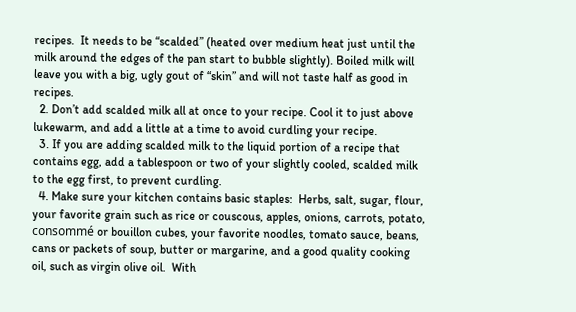recipes.  It needs to be “scalded” (heated over medium heat just until the milk around the edges of the pan start to bubble slightly). Boiled milk will leave you with a big, ugly gout of “skin” and will not taste half as good in recipes.
  2. Don’t add scalded milk all at once to your recipe. Cool it to just above lukewarm, and add a little at a time to avoid curdling your recipe.
  3. If you are adding scalded milk to the liquid portion of a recipe that contains egg, add a tablespoon or two of your slightly cooled, scalded milk to the egg first, to prevent curdling.
  4. Make sure your kitchen contains basic staples:  Herbs, salt, sugar, flour, your favorite grain such as rice or couscous, apples, onions, carrots, potato, consommé or bouillon cubes, your favorite noodles, tomato sauce, beans, cans or packets of soup, butter or margarine, and a good quality cooking oil, such as virgin olive oil.  With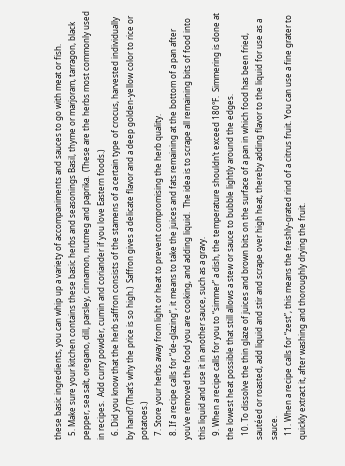these basic ingredients, you can whip up a variety of accompaniments and sauces to go with meat or fish.
  5. Make sure your kitchen contains these basic herbs and seasonings Basil, thyme or marjoram, tarragon, black pepper, sea salt, oregano, dill, parsley, cinnamon, nutmeg and paprika.  (These are the herbs most commonly used in recipes.  Add curry powder, cumin and coriander if you love Eastern foods.)
  6. Did you know that the herb saffron consists of the stamens of a certain type of crocus, harvested individually by hand? (That’s why the price is so high.)  Saffron gives a delicate flavor and a deep golden-yellow color to rice or potatoes.)
  7. Store your herbs away from light or heat to prevent compromising the herb quality.
  8. If a recipe calls for “de-glazing”, it means to take the juices and fats remaining at the bottom of a pan after you’ve removed the food you are cooking, and adding liquid.  The idea is to scrape all remaining bits of food into this liquid and use it in another sauce, such as a gravy.
  9. When a recipe calls for you to “simmer” a dish, the temperature shouldn’t exceed 180°F.  Simmering is done at the lowest heat possible that still allows a stew or sauce to bubble lightly around the edges.
  10. To dissolve the thin glaze of juices and brown bits on the surface of a pan in which food has been fried, sautéed or roasted, add liquid and stir and scrape over high heat, thereby adding flavor to the liquid for use as a sauce.
  11. When a recipe calls for “zest”, this means the freshly-grated rind of a citrus fruit. You can use a fine grater to quickly extract it, after washing and thoroughly drying the fruit.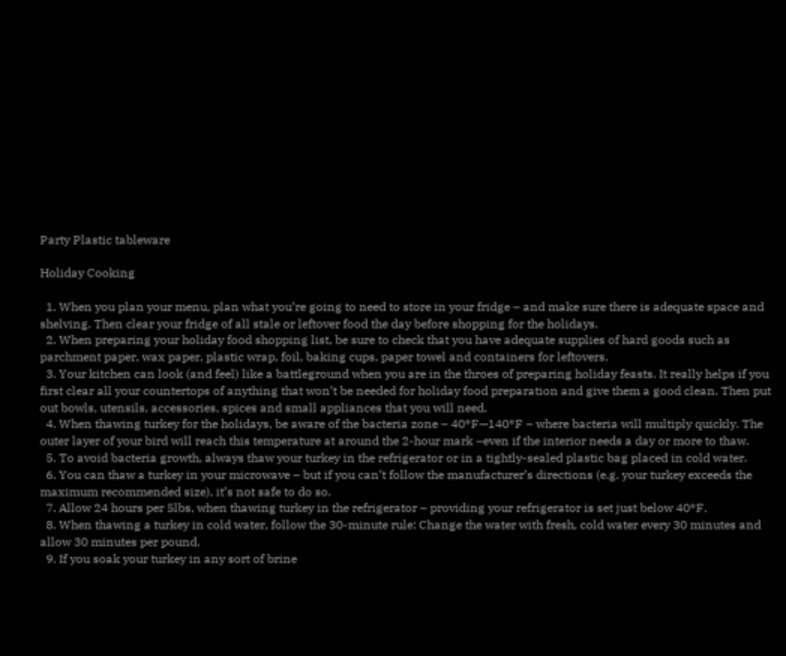Party Plastic tableware

Holiday Cooking

  1. When you plan your menu, plan what you’re going to need to store in your fridge – and make sure there is adequate space and shelving. Then clear your fridge of all stale or leftover food the day before shopping for the holidays.
  2. When preparing your holiday food shopping list, be sure to check that you have adequate supplies of hard goods such as parchment paper, wax paper, plastic wrap, foil, baking cups, paper towel and containers for leftovers.
  3. Your kitchen can look (and feel) like a battleground when you are in the throes of preparing holiday feasts. It really helps if you first clear all your countertops of anything that won’t be needed for holiday food preparation and give them a good clean. Then put out bowls, utensils, accessories, spices and small appliances that you will need.
  4. When thawing turkey for the holidays, be aware of the bacteria zone – 40°F—140°F – where bacteria will multiply quickly. The outer layer of your bird will reach this temperature at around the 2-hour mark –even if the interior needs a day or more to thaw.
  5. To avoid bacteria growth, always thaw your turkey in the refrigerator or in a tightly-sealed plastic bag placed in cold water.
  6. You can thaw a turkey in your microwave – but if you can’t follow the manufacturer’s directions (e.g. your turkey exceeds the maximum recommended size), it’s not safe to do so.
  7. Allow 24 hours per 5lbs, when thawing turkey in the refrigerator – providing your refrigerator is set just below 40°F.
  8. When thawing a turkey in cold water, follow the 30-minute rule: Change the water with fresh, cold water every 30 minutes and allow 30 minutes per pound.
  9. If you soak your turkey in any sort of brine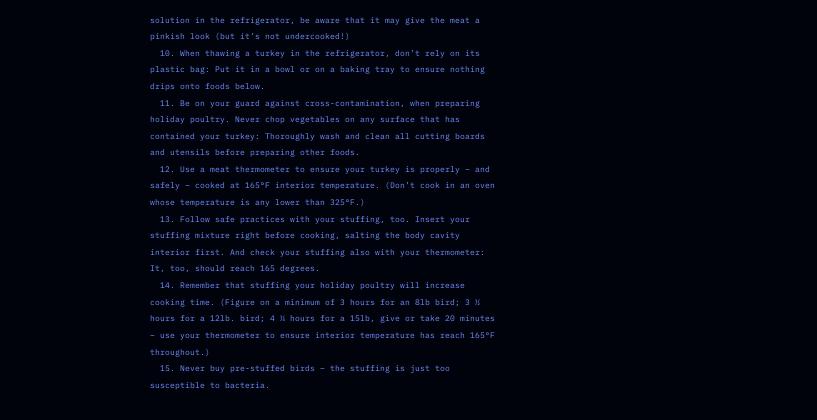solution in the refrigerator, be aware that it may give the meat a pinkish look (but it’s not undercooked!)
  10. When thawing a turkey in the refrigerator, don’t rely on its plastic bag: Put it in a bowl or on a baking tray to ensure nothing drips onto foods below.
  11. Be on your guard against cross-contamination, when preparing holiday poultry. Never chop vegetables on any surface that has contained your turkey: Thoroughly wash and clean all cutting boards and utensils before preparing other foods.
  12. Use a meat thermometer to ensure your turkey is properly – and safely – cooked at 165°F interior temperature. (Don’t cook in an oven whose temperature is any lower than 325°F.)
  13. Follow safe practices with your stuffing, too. Insert your stuffing mixture right before cooking, salting the body cavity interior first. And check your stuffing also with your thermometer: It, too, should reach 165 degrees.
  14. Remember that stuffing your holiday poultry will increase cooking time. (Figure on a minimum of 3 hours for an 8lb bird; 3 ½ hours for a 12lb. bird; 4 ¼ hours for a 15lb, give or take 20 minutes – use your thermometer to ensure interior temperature has reach 165°F throughout.)
  15. Never buy pre-stuffed birds – the stuffing is just too susceptible to bacteria.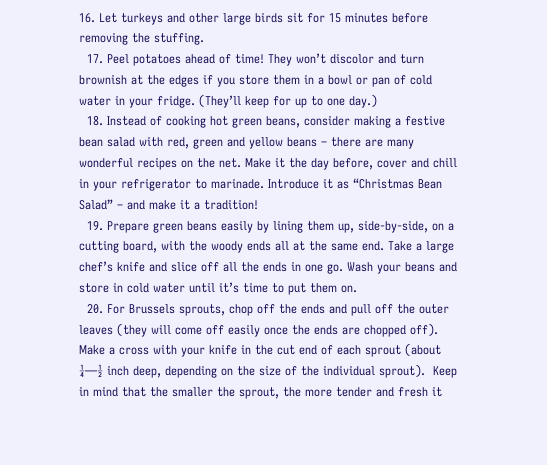16. Let turkeys and other large birds sit for 15 minutes before removing the stuffing.
  17. Peel potatoes ahead of time! They won’t discolor and turn brownish at the edges if you store them in a bowl or pan of cold water in your fridge. (They’ll keep for up to one day.)
  18. Instead of cooking hot green beans, consider making a festive bean salad with red, green and yellow beans – there are many wonderful recipes on the net. Make it the day before, cover and chill in your refrigerator to marinade. Introduce it as “Christmas Bean Salad” – and make it a tradition!
  19. Prepare green beans easily by lining them up, side-by-side, on a cutting board, with the woody ends all at the same end. Take a large chef’s knife and slice off all the ends in one go. Wash your beans and store in cold water until it’s time to put them on.
  20. For Brussels sprouts, chop off the ends and pull off the outer leaves (they will come off easily once the ends are chopped off). Make a cross with your knife in the cut end of each sprout (about ¼—½ inch deep, depending on the size of the individual sprout).  Keep in mind that the smaller the sprout, the more tender and fresh it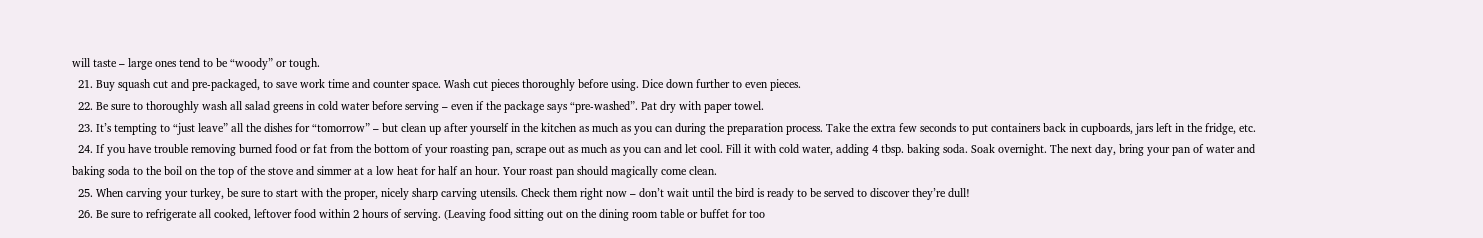will taste – large ones tend to be “woody” or tough.
  21. Buy squash cut and pre-packaged, to save work time and counter space. Wash cut pieces thoroughly before using. Dice down further to even pieces.
  22. Be sure to thoroughly wash all salad greens in cold water before serving – even if the package says “pre-washed”. Pat dry with paper towel.
  23. It’s tempting to “just leave” all the dishes for “tomorrow” – but clean up after yourself in the kitchen as much as you can during the preparation process. Take the extra few seconds to put containers back in cupboards, jars left in the fridge, etc.
  24. If you have trouble removing burned food or fat from the bottom of your roasting pan, scrape out as much as you can and let cool. Fill it with cold water, adding 4 tbsp. baking soda. Soak overnight. The next day, bring your pan of water and baking soda to the boil on the top of the stove and simmer at a low heat for half an hour. Your roast pan should magically come clean.
  25. When carving your turkey, be sure to start with the proper, nicely sharp carving utensils. Check them right now – don’t wait until the bird is ready to be served to discover they’re dull!
  26. Be sure to refrigerate all cooked, leftover food within 2 hours of serving. (Leaving food sitting out on the dining room table or buffet for too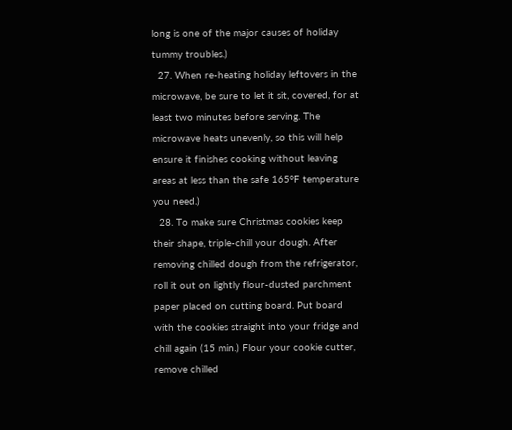long is one of the major causes of holiday tummy troubles.)
  27. When re-heating holiday leftovers in the microwave, be sure to let it sit, covered, for at least two minutes before serving. The microwave heats unevenly, so this will help ensure it finishes cooking without leaving areas at less than the safe 165°F temperature you need.)
  28. To make sure Christmas cookies keep their shape, triple-chill your dough. After removing chilled dough from the refrigerator, roll it out on lightly flour-dusted parchment paper placed on cutting board. Put board with the cookies straight into your fridge and chill again (15 min.) Flour your cookie cutter, remove chilled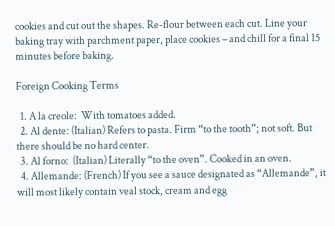cookies and cut out the shapes. Re-flour between each cut. Line your baking tray with parchment paper, place cookies – and chill for a final 15 minutes before baking.

Foreign Cooking Terms

  1. A la creole:  With tomatoes added.
  2. Al dente: (Italian) Refers to pasta. Firm “to the tooth”; not soft. But there should be no hard center.
  3. Al forno:  (Italian) Literally “to the oven”. Cooked in an oven.
  4. Allemande: (French) If you see a sauce designated as “Allemande”, it will most likely contain veal stock, cream and egg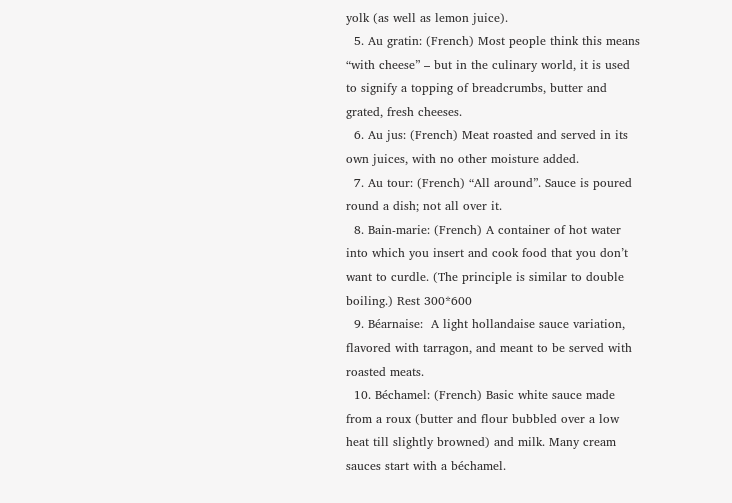yolk (as well as lemon juice).
  5. Au gratin: (French) Most people think this means “with cheese” – but in the culinary world, it is used to signify a topping of breadcrumbs, butter and grated, fresh cheeses.
  6. Au jus: (French) Meat roasted and served in its own juices, with no other moisture added.
  7. Au tour: (French) “All around”. Sauce is poured round a dish; not all over it.
  8. Bain-marie: (French) A container of hot water into which you insert and cook food that you don’t want to curdle. (The principle is similar to double boiling.) Rest 300*600
  9. Béarnaise:  A light hollandaise sauce variation, flavored with tarragon, and meant to be served with roasted meats.
  10. Béchamel: (French) Basic white sauce made from a roux (butter and flour bubbled over a low heat till slightly browned) and milk. Many cream sauces start with a béchamel.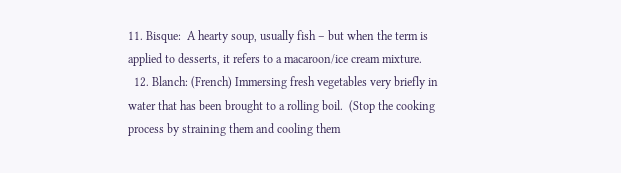11. Bisque:  A hearty soup, usually fish – but when the term is applied to desserts, it refers to a macaroon/ice cream mixture.
  12. Blanch: (French) Immersing fresh vegetables very briefly in water that has been brought to a rolling boil.  (Stop the cooking process by straining them and cooling them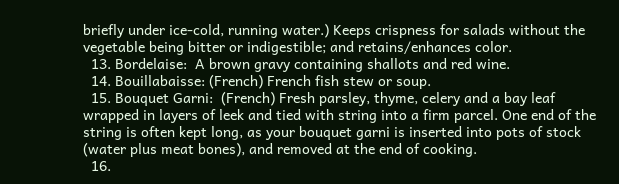briefly under ice-cold, running water.) Keeps crispness for salads without the vegetable being bitter or indigestible; and retains/enhances color.
  13. Bordelaise:  A brown gravy containing shallots and red wine.
  14. Bouillabaisse: (French) French fish stew or soup.
  15. Bouquet Garni:  (French) Fresh parsley, thyme, celery and a bay leaf wrapped in layers of leek and tied with string into a firm parcel. One end of the string is often kept long, as your bouquet garni is inserted into pots of stock (water plus meat bones), and removed at the end of cooking.
  16.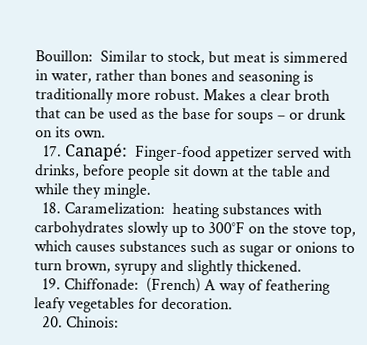Bouillon:  Similar to stock, but meat is simmered in water, rather than bones and seasoning is traditionally more robust. Makes a clear broth that can be used as the base for soups – or drunk on its own.
  17. Canapé:  Finger-food appetizer served with drinks, before people sit down at the table and while they mingle.
  18. Caramelization:  heating substances with carbohydrates slowly up to 300°F on the stove top, which causes substances such as sugar or onions to turn brown, syrupy and slightly thickened.
  19. Chiffonade:  (French) A way of feathering leafy vegetables for decoration.
  20. Chinois: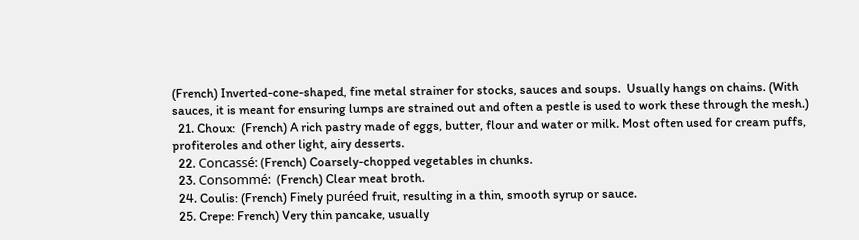(French) Inverted-cone-shaped, fine metal strainer for stocks, sauces and soups.  Usually hangs on chains. (With sauces, it is meant for ensuring lumps are strained out and often a pestle is used to work these through the mesh.)
  21. Choux:  (French) A rich pastry made of eggs, butter, flour and water or milk. Most often used for cream puffs, profiteroles and other light, airy desserts.
  22. Concassé: (French) Coarsely-chopped vegetables in chunks.
  23. Consommé:  (French) Clear meat broth.
  24. Coulis: (French) Finely puréed fruit, resulting in a thin, smooth syrup or sauce.
  25. Crepe: French) Very thin pancake, usually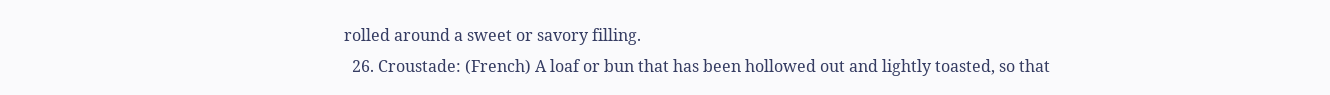rolled around a sweet or savory filling.
  26. Croustade: (French) A loaf or bun that has been hollowed out and lightly toasted, so that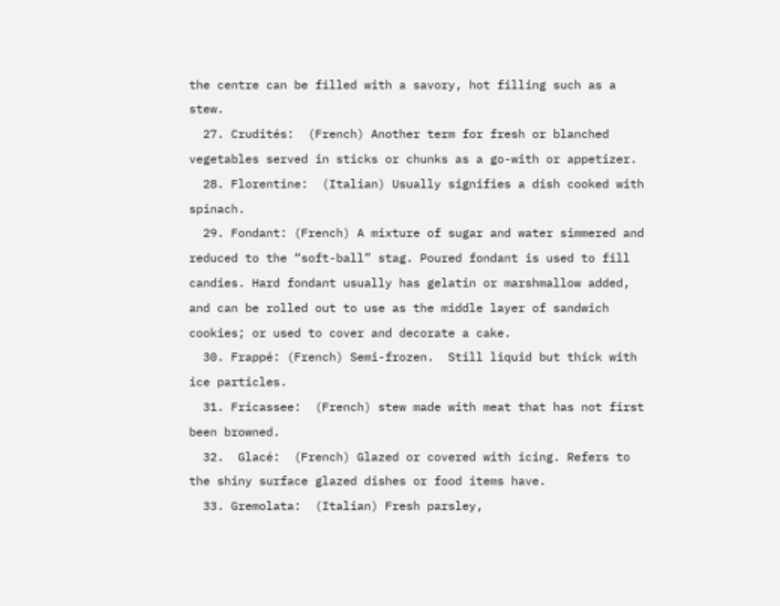the centre can be filled with a savory, hot filling such as a stew.
  27. Crudités:  (French) Another term for fresh or blanched vegetables served in sticks or chunks as a go-with or appetizer.
  28. Florentine:  (Italian) Usually signifies a dish cooked with spinach.
  29. Fondant: (French) A mixture of sugar and water simmered and reduced to the “soft-ball” stag. Poured fondant is used to fill candies. Hard fondant usually has gelatin or marshmallow added, and can be rolled out to use as the middle layer of sandwich cookies; or used to cover and decorate a cake.
  30. Frappé: (French) Semi-frozen.  Still liquid but thick with ice particles.
  31. Fricassee:  (French) stew made with meat that has not first been browned.
  32.  Glacé:  (French) Glazed or covered with icing. Refers to the shiny surface glazed dishes or food items have.
  33. Gremolata:  (Italian) Fresh parsley,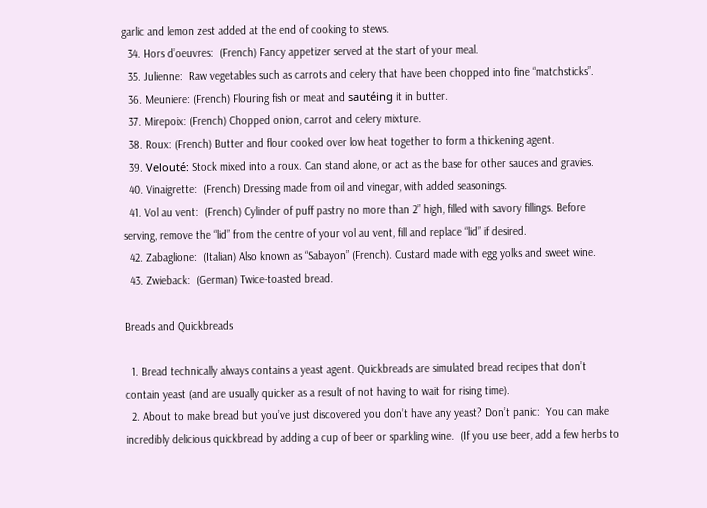garlic and lemon zest added at the end of cooking to stews.
  34. Hors d’oeuvres:  (French) Fancy appetizer served at the start of your meal.
  35. Julienne:  Raw vegetables such as carrots and celery that have been chopped into fine “matchsticks”.
  36. Meuniere: (French) Flouring fish or meat and sautéing it in butter.
  37. Mirepoix: (French) Chopped onion, carrot and celery mixture.
  38. Roux: (French) Butter and flour cooked over low heat together to form a thickening agent.
  39. Velouté: Stock mixed into a roux. Can stand alone, or act as the base for other sauces and gravies.
  40. Vinaigrette:  (French) Dressing made from oil and vinegar, with added seasonings.
  41. Vol au vent:  (French) Cylinder of puff pastry no more than 2” high, filled with savory fillings. Before serving, remove the “lid” from the centre of your vol au vent, fill and replace “lid” if desired.
  42. Zabaglione:  (Italian) Also known as “Sabayon” (French). Custard made with egg yolks and sweet wine.
  43. Zwieback:  (German) Twice-toasted bread.

Breads and Quickbreads

  1. Bread technically always contains a yeast agent. Quickbreads are simulated bread recipes that don’t contain yeast (and are usually quicker as a result of not having to wait for rising time).
  2. About to make bread but you’ve just discovered you don’t have any yeast? Don’t panic:  You can make incredibly delicious quickbread by adding a cup of beer or sparkling wine.  (If you use beer, add a few herbs to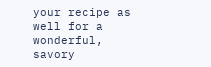your recipe as well for a wonderful, savory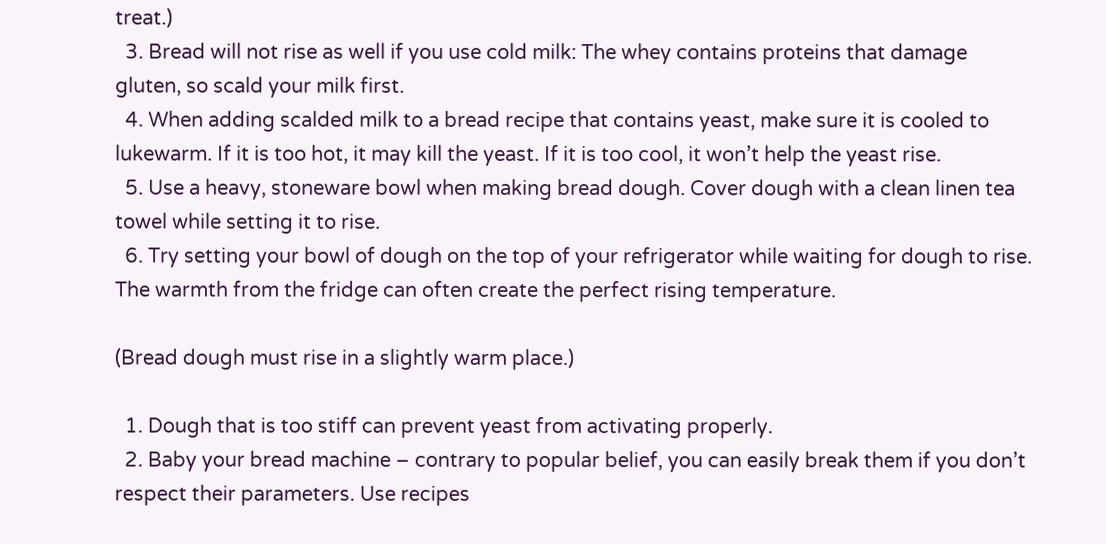treat.)
  3. Bread will not rise as well if you use cold milk: The whey contains proteins that damage gluten, so scald your milk first.
  4. When adding scalded milk to a bread recipe that contains yeast, make sure it is cooled to lukewarm. If it is too hot, it may kill the yeast. If it is too cool, it won’t help the yeast rise.
  5. Use a heavy, stoneware bowl when making bread dough. Cover dough with a clean linen tea towel while setting it to rise.
  6. Try setting your bowl of dough on the top of your refrigerator while waiting for dough to rise. The warmth from the fridge can often create the perfect rising temperature.

(Bread dough must rise in a slightly warm place.)

  1. Dough that is too stiff can prevent yeast from activating properly.
  2. Baby your bread machine – contrary to popular belief, you can easily break them if you don’t respect their parameters. Use recipes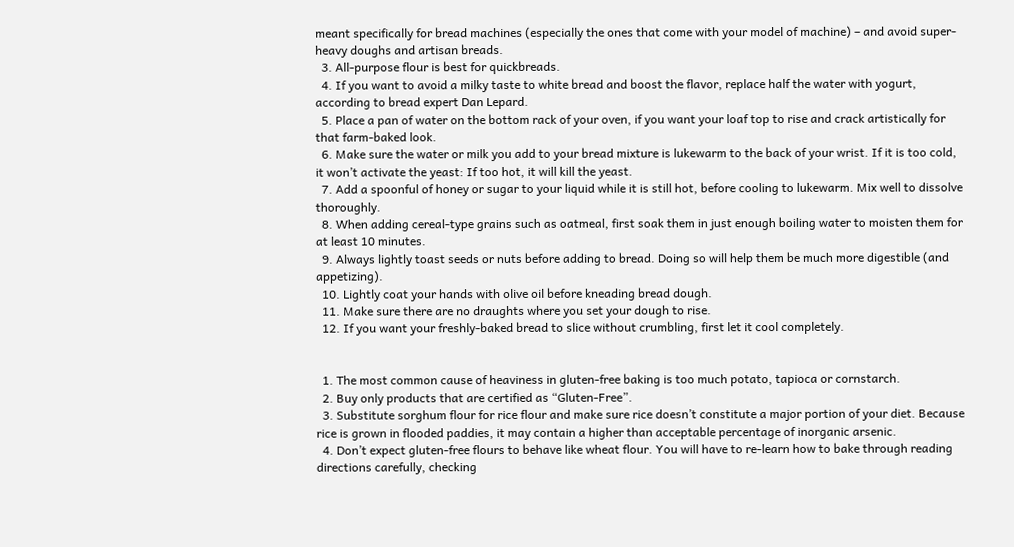meant specifically for bread machines (especially the ones that come with your model of machine) – and avoid super-heavy doughs and artisan breads.
  3. All-purpose flour is best for quickbreads.
  4. If you want to avoid a milky taste to white bread and boost the flavor, replace half the water with yogurt, according to bread expert Dan Lepard.
  5. Place a pan of water on the bottom rack of your oven, if you want your loaf top to rise and crack artistically for that farm-baked look.
  6. Make sure the water or milk you add to your bread mixture is lukewarm to the back of your wrist. If it is too cold, it won’t activate the yeast: If too hot, it will kill the yeast.
  7. Add a spoonful of honey or sugar to your liquid while it is still hot, before cooling to lukewarm. Mix well to dissolve thoroughly.
  8. When adding cereal-type grains such as oatmeal, first soak them in just enough boiling water to moisten them for at least 10 minutes.
  9. Always lightly toast seeds or nuts before adding to bread. Doing so will help them be much more digestible (and appetizing).
  10. Lightly coat your hands with olive oil before kneading bread dough.
  11. Make sure there are no draughts where you set your dough to rise.
  12. If you want your freshly-baked bread to slice without crumbling, first let it cool completely.


  1. The most common cause of heaviness in gluten-free baking is too much potato, tapioca or cornstarch.
  2. Buy only products that are certified as “Gluten-Free”.
  3. Substitute sorghum flour for rice flour and make sure rice doesn’t constitute a major portion of your diet. Because rice is grown in flooded paddies, it may contain a higher than acceptable percentage of inorganic arsenic.
  4. Don’t expect gluten-free flours to behave like wheat flour. You will have to re-learn how to bake through reading directions carefully, checking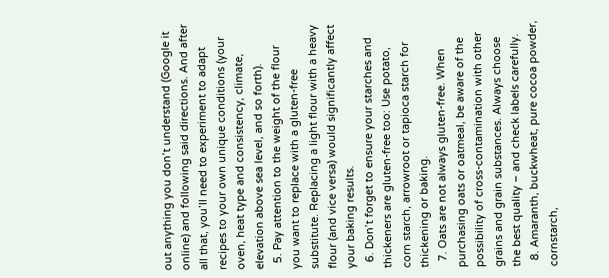out anything you don’t understand (Google it online) and following said directions. And after all that, you’ll need to experiment to adapt recipes to your own unique conditions (your oven, heat type and consistency, climate, elevation above sea level, and so forth).
  5. Pay attention to the weight of the flour you want to replace with a gluten-free substitute. Replacing a light flour with a heavy flour (and vice versa) would significantly affect your baking results.
  6. Don’t forget to ensure your starches and thickeners are gluten-free too: Use potato, corn starch, arrowroot or tapioca starch for thickening or baking.
  7. Oats are not always gluten-free. When purchasing oats or oatmeal, be aware of the possibility of cross-contamination with other grains and grain substances. Always choose the best quality – and check labels carefully.
  8. Amaranth, buckwheat, pure cocoa powder, cornstarch,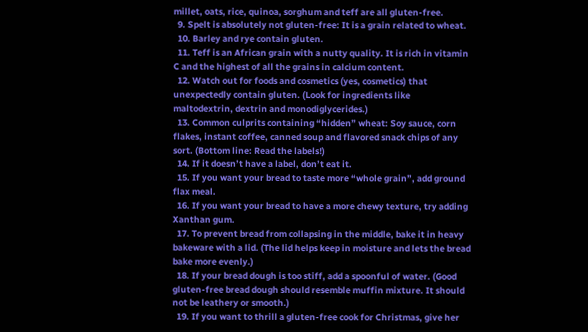millet, oats, rice, quinoa, sorghum and teff are all gluten-free.
  9. Spelt is absolutely not gluten-free: It is a grain related to wheat.
  10. Barley and rye contain gluten.
  11. Teff is an African grain with a nutty quality. It is rich in vitamin C and the highest of all the grains in calcium content.
  12. Watch out for foods and cosmetics (yes, cosmetics) that unexpectedly contain gluten. (Look for ingredients like maltodextrin, dextrin and monodiglycerides.)
  13. Common culprits containing “hidden” wheat: Soy sauce, corn flakes, instant coffee, canned soup and flavored snack chips of any sort. (Bottom line: Read the labels!)
  14. If it doesn’t have a label, don’t eat it.
  15. If you want your bread to taste more “whole grain”, add ground flax meal.
  16. If you want your bread to have a more chewy texture, try adding Xanthan gum.
  17. To prevent bread from collapsing in the middle, bake it in heavy bakeware with a lid. (The lid helps keep in moisture and lets the bread bake more evenly.)
  18. If your bread dough is too stiff, add a spoonful of water. (Good gluten-free bread dough should resemble muffin mixture. It should not be leathery or smooth.)
  19. If you want to thrill a gluten-free cook for Christmas, give her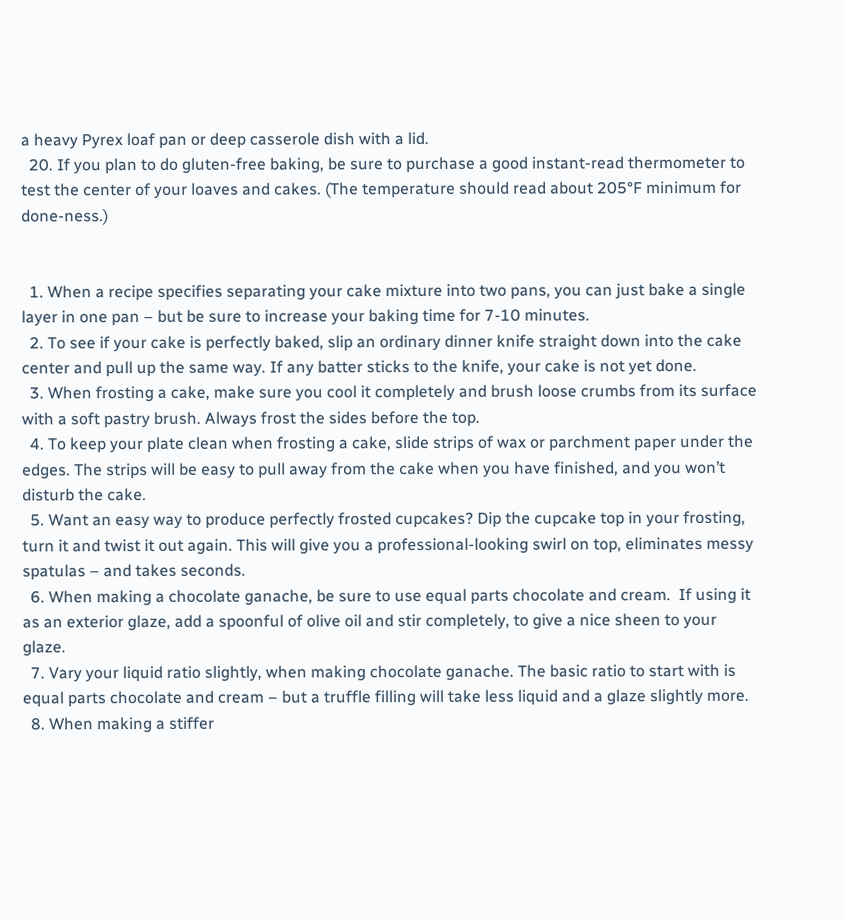a heavy Pyrex loaf pan or deep casserole dish with a lid.
  20. If you plan to do gluten-free baking, be sure to purchase a good instant-read thermometer to test the center of your loaves and cakes. (The temperature should read about 205°F minimum for done-ness.)


  1. When a recipe specifies separating your cake mixture into two pans, you can just bake a single layer in one pan – but be sure to increase your baking time for 7-10 minutes.
  2. To see if your cake is perfectly baked, slip an ordinary dinner knife straight down into the cake center and pull up the same way. If any batter sticks to the knife, your cake is not yet done.
  3. When frosting a cake, make sure you cool it completely and brush loose crumbs from its surface with a soft pastry brush. Always frost the sides before the top.
  4. To keep your plate clean when frosting a cake, slide strips of wax or parchment paper under the edges. The strips will be easy to pull away from the cake when you have finished, and you won’t disturb the cake.
  5. Want an easy way to produce perfectly frosted cupcakes? Dip the cupcake top in your frosting, turn it and twist it out again. This will give you a professional-looking swirl on top, eliminates messy spatulas – and takes seconds.
  6. When making a chocolate ganache, be sure to use equal parts chocolate and cream.  If using it as an exterior glaze, add a spoonful of olive oil and stir completely, to give a nice sheen to your glaze.
  7. Vary your liquid ratio slightly, when making chocolate ganache. The basic ratio to start with is equal parts chocolate and cream – but a truffle filling will take less liquid and a glaze slightly more.
  8. When making a stiffer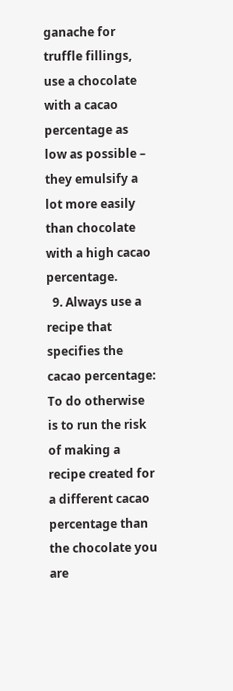ganache for truffle fillings, use a chocolate with a cacao percentage as low as possible – they emulsify a lot more easily than chocolate with a high cacao percentage.
  9. Always use a recipe that specifies the cacao percentage: To do otherwise is to run the risk of making a recipe created for a different cacao percentage than the chocolate you are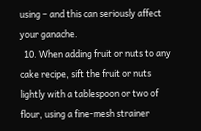using – and this can seriously affect your ganache.
  10. When adding fruit or nuts to any cake recipe, sift the fruit or nuts lightly with a tablespoon or two of flour, using a fine-mesh strainer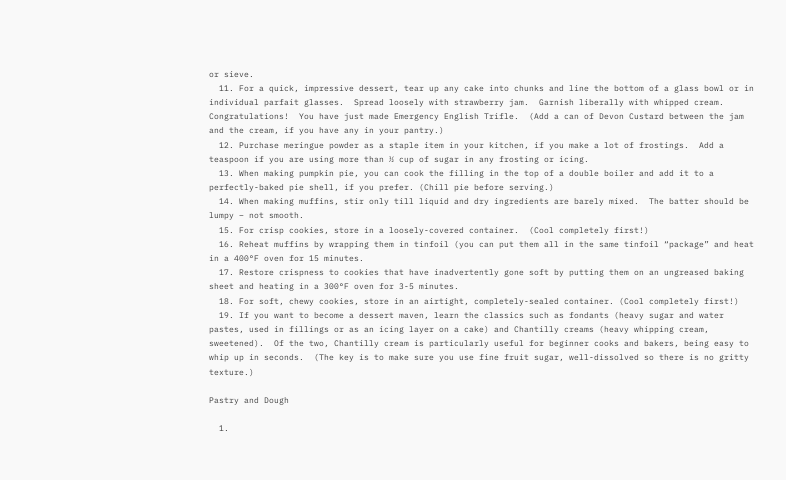or sieve.
  11. For a quick, impressive dessert, tear up any cake into chunks and line the bottom of a glass bowl or in individual parfait glasses.  Spread loosely with strawberry jam.  Garnish liberally with whipped cream.  Congratulations!  You have just made Emergency English Trifle.  (Add a can of Devon Custard between the jam and the cream, if you have any in your pantry.)
  12. Purchase meringue powder as a staple item in your kitchen, if you make a lot of frostings.  Add a teaspoon if you are using more than ½ cup of sugar in any frosting or icing.
  13. When making pumpkin pie, you can cook the filling in the top of a double boiler and add it to a perfectly-baked pie shell, if you prefer. (Chill pie before serving.)
  14. When making muffins, stir only till liquid and dry ingredients are barely mixed.  The batter should be lumpy – not smooth.
  15. For crisp cookies, store in a loosely-covered container.  (Cool completely first!)
  16. Reheat muffins by wrapping them in tinfoil (you can put them all in the same tinfoil “package” and heat in a 400°F oven for 15 minutes.
  17. Restore crispness to cookies that have inadvertently gone soft by putting them on an ungreased baking sheet and heating in a 300°F oven for 3-5 minutes.
  18. For soft, chewy cookies, store in an airtight, completely-sealed container. (Cool completely first!)
  19. If you want to become a dessert maven, learn the classics such as fondants (heavy sugar and water pastes, used in fillings or as an icing layer on a cake) and Chantilly creams (heavy whipping cream, sweetened).  Of the two, Chantilly cream is particularly useful for beginner cooks and bakers, being easy to whip up in seconds.  (The key is to make sure you use fine fruit sugar, well-dissolved so there is no gritty texture.)

Pastry and Dough

  1.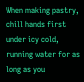When making pastry, chill hands first under icy cold, running water for as long as you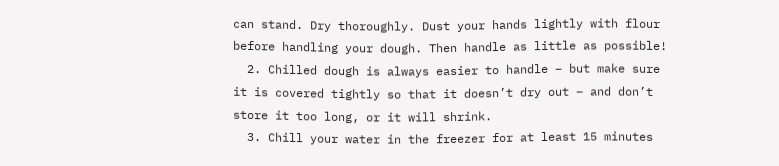can stand. Dry thoroughly. Dust your hands lightly with flour before handling your dough. Then handle as little as possible!
  2. Chilled dough is always easier to handle – but make sure it is covered tightly so that it doesn’t dry out – and don’t store it too long, or it will shrink.
  3. Chill your water in the freezer for at least 15 minutes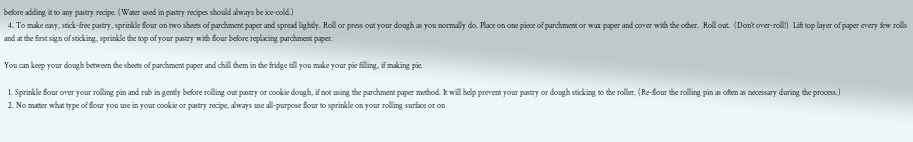before adding it to any pastry recipe. (Water used in pastry recipes should always be ice-cold.)
  4. To make easy, stick-free pastry, sprinkle flour on two sheets of parchment paper and spread lightly. Roll or press out your dough as you normally do. Place on one piece of parchment or wax paper and cover with the other.  Roll out.  (Don’t over-roll!)  Lift top layer of paper every few rolls and at the first sign of sticking, sprinkle the top of your pastry with flour before replacing parchment paper.

You can keep your dough between the sheets of parchment paper and chill them in the fridge till you make your pie filling, if making pie.

  1. Sprinkle flour over your rolling pin and rub in gently before rolling out pastry or cookie dough, if not using the parchment paper method. It will help prevent your pastry or dough sticking to the roller. (Re-flour the rolling pin as often as necessary during the process.)
  2. No matter what type of flour you use in your cookie or pastry recipe, always use all-purpose flour to sprinkle on your rolling surface or on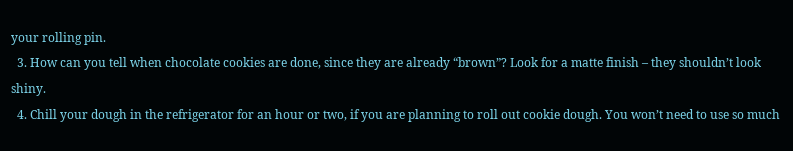your rolling pin.
  3. How can you tell when chocolate cookies are done, since they are already “brown”? Look for a matte finish – they shouldn’t look shiny.
  4. Chill your dough in the refrigerator for an hour or two, if you are planning to roll out cookie dough. You won’t need to use so much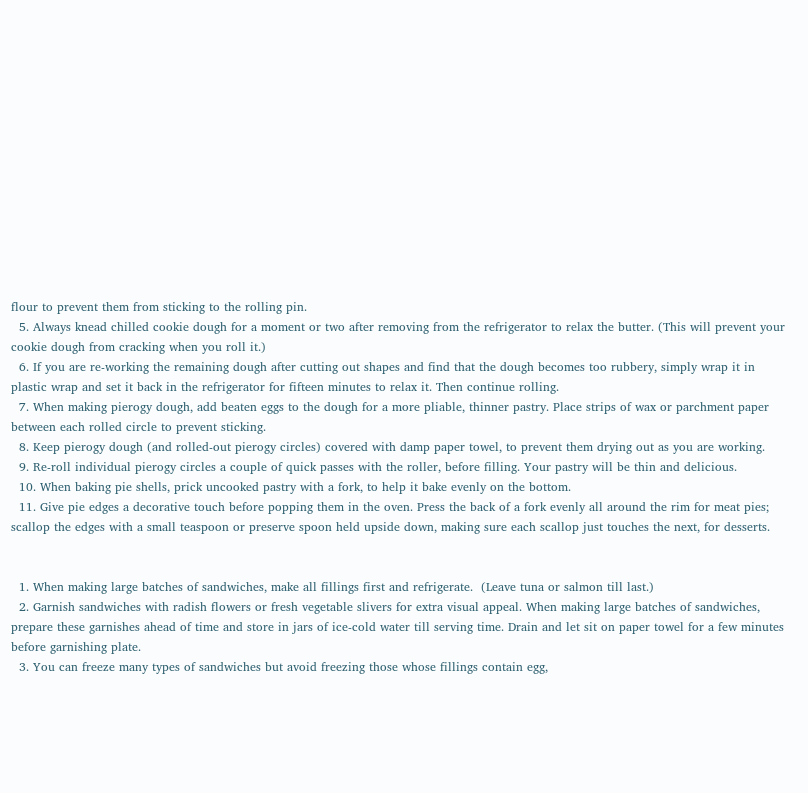flour to prevent them from sticking to the rolling pin.
  5. Always knead chilled cookie dough for a moment or two after removing from the refrigerator to relax the butter. (This will prevent your cookie dough from cracking when you roll it.)
  6. If you are re-working the remaining dough after cutting out shapes and find that the dough becomes too rubbery, simply wrap it in plastic wrap and set it back in the refrigerator for fifteen minutes to relax it. Then continue rolling.
  7. When making pierogy dough, add beaten eggs to the dough for a more pliable, thinner pastry. Place strips of wax or parchment paper between each rolled circle to prevent sticking.
  8. Keep pierogy dough (and rolled-out pierogy circles) covered with damp paper towel, to prevent them drying out as you are working.
  9. Re-roll individual pierogy circles a couple of quick passes with the roller, before filling. Your pastry will be thin and delicious.
  10. When baking pie shells, prick uncooked pastry with a fork, to help it bake evenly on the bottom.
  11. Give pie edges a decorative touch before popping them in the oven. Press the back of a fork evenly all around the rim for meat pies; scallop the edges with a small teaspoon or preserve spoon held upside down, making sure each scallop just touches the next, for desserts.


  1. When making large batches of sandwiches, make all fillings first and refrigerate.  (Leave tuna or salmon till last.)
  2. Garnish sandwiches with radish flowers or fresh vegetable slivers for extra visual appeal. When making large batches of sandwiches, prepare these garnishes ahead of time and store in jars of ice-cold water till serving time. Drain and let sit on paper towel for a few minutes before garnishing plate.
  3. You can freeze many types of sandwiches but avoid freezing those whose fillings contain egg,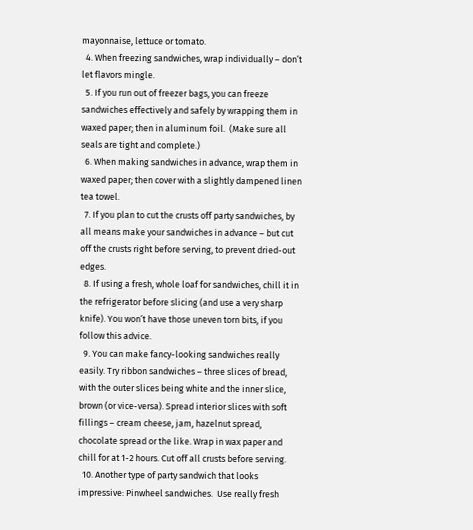mayonnaise, lettuce or tomato.
  4. When freezing sandwiches, wrap individually – don’t let flavors mingle.
  5. If you run out of freezer bags, you can freeze sandwiches effectively and safely by wrapping them in waxed paper; then in aluminum foil.  (Make sure all seals are tight and complete.)
  6. When making sandwiches in advance, wrap them in waxed paper; then cover with a slightly dampened linen tea towel.
  7. If you plan to cut the crusts off party sandwiches, by all means make your sandwiches in advance – but cut off the crusts right before serving, to prevent dried-out edges.
  8. If using a fresh, whole loaf for sandwiches, chill it in the refrigerator before slicing (and use a very sharp knife). You won’t have those uneven torn bits, if you follow this advice.
  9. You can make fancy-looking sandwiches really easily. Try ribbon sandwiches – three slices of bread, with the outer slices being white and the inner slice, brown (or vice-versa). Spread interior slices with soft fillings – cream cheese, jam, hazelnut spread, chocolate spread or the like. Wrap in wax paper and chill for at 1-2 hours. Cut off all crusts before serving.
  10. Another type of party sandwich that looks impressive: Pinwheel sandwiches.  Use really fresh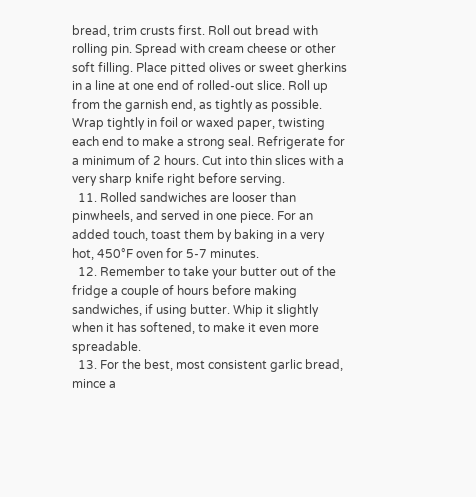bread, trim crusts first. Roll out bread with rolling pin. Spread with cream cheese or other soft filling. Place pitted olives or sweet gherkins in a line at one end of rolled-out slice. Roll up from the garnish end, as tightly as possible. Wrap tightly in foil or waxed paper, twisting each end to make a strong seal. Refrigerate for a minimum of 2 hours. Cut into thin slices with a very sharp knife right before serving.
  11. Rolled sandwiches are looser than pinwheels, and served in one piece. For an added touch, toast them by baking in a very hot, 450°F oven for 5-7 minutes.
  12. Remember to take your butter out of the fridge a couple of hours before making sandwiches, if using butter. Whip it slightly when it has softened, to make it even more spreadable.
  13. For the best, most consistent garlic bread, mince a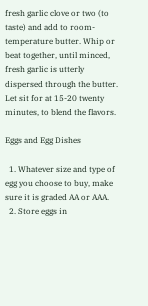fresh garlic clove or two (to taste) and add to room-temperature butter. Whip or beat together, until minced, fresh garlic is utterly dispersed through the butter. Let sit for at 15-20 twenty minutes, to blend the flavors.

Eggs and Egg Dishes

  1. Whatever size and type of egg you choose to buy, make sure it is graded AA or AAA.
  2. Store eggs in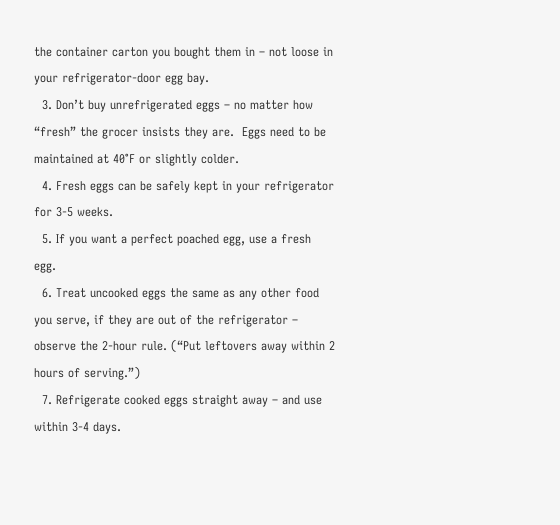the container carton you bought them in – not loose in your refrigerator-door egg bay.
  3. Don’t buy unrefrigerated eggs – no matter how “fresh” the grocer insists they are.  Eggs need to be maintained at 40°F or slightly colder.
  4. Fresh eggs can be safely kept in your refrigerator for 3-5 weeks.
  5. If you want a perfect poached egg, use a fresh egg.
  6. Treat uncooked eggs the same as any other food you serve, if they are out of the refrigerator – observe the 2-hour rule. (“Put leftovers away within 2 hours of serving.”)
  7. Refrigerate cooked eggs straight away – and use within 3-4 days.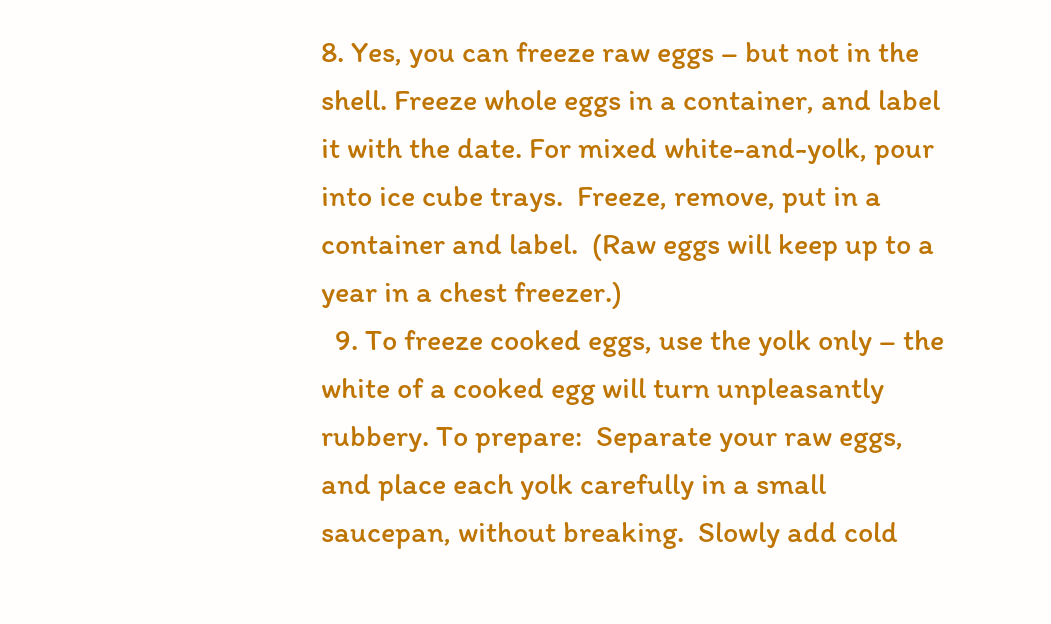8. Yes, you can freeze raw eggs – but not in the shell. Freeze whole eggs in a container, and label it with the date. For mixed white-and-yolk, pour into ice cube trays.  Freeze, remove, put in a container and label.  (Raw eggs will keep up to a year in a chest freezer.)
  9. To freeze cooked eggs, use the yolk only – the white of a cooked egg will turn unpleasantly rubbery. To prepare:  Separate your raw eggs, and place each yolk carefully in a small saucepan, without breaking.  Slowly add cold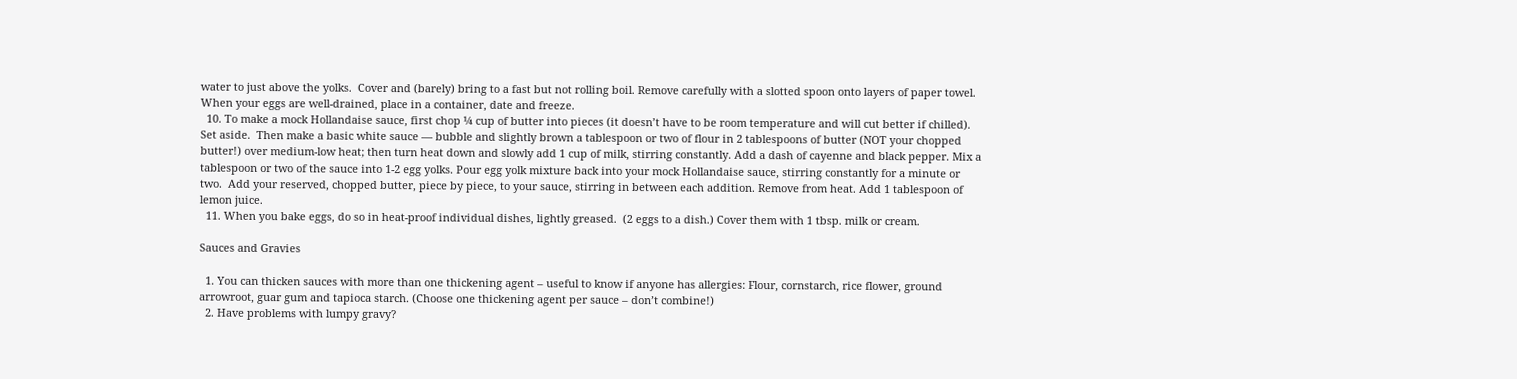water to just above the yolks.  Cover and (barely) bring to a fast but not rolling boil. Remove carefully with a slotted spoon onto layers of paper towel. When your eggs are well-drained, place in a container, date and freeze.
  10. To make a mock Hollandaise sauce, first chop ¼ cup of butter into pieces (it doesn’t have to be room temperature and will cut better if chilled).  Set aside.  Then make a basic white sauce — bubble and slightly brown a tablespoon or two of flour in 2 tablespoons of butter (NOT your chopped butter!) over medium-low heat; then turn heat down and slowly add 1 cup of milk, stirring constantly. Add a dash of cayenne and black pepper. Mix a tablespoon or two of the sauce into 1-2 egg yolks. Pour egg yolk mixture back into your mock Hollandaise sauce, stirring constantly for a minute or two.  Add your reserved, chopped butter, piece by piece, to your sauce, stirring in between each addition. Remove from heat. Add 1 tablespoon of lemon juice.
  11. When you bake eggs, do so in heat-proof individual dishes, lightly greased.  (2 eggs to a dish.) Cover them with 1 tbsp. milk or cream.

Sauces and Gravies

  1. You can thicken sauces with more than one thickening agent – useful to know if anyone has allergies: Flour, cornstarch, rice flower, ground arrowroot, guar gum and tapioca starch. (Choose one thickening agent per sauce – don’t combine!)
  2. Have problems with lumpy gravy?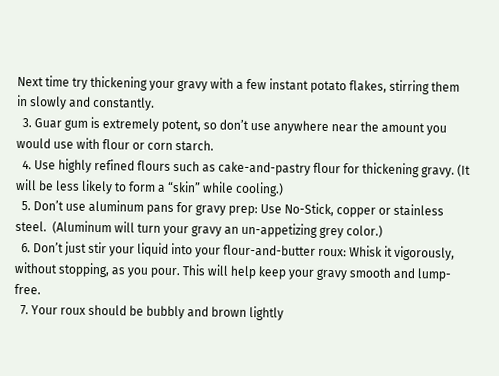Next time try thickening your gravy with a few instant potato flakes, stirring them in slowly and constantly.
  3. Guar gum is extremely potent, so don’t use anywhere near the amount you would use with flour or corn starch.
  4. Use highly refined flours such as cake-and-pastry flour for thickening gravy. (It will be less likely to form a “skin” while cooling.)
  5. Don’t use aluminum pans for gravy prep: Use No-Stick, copper or stainless steel.  (Aluminum will turn your gravy an un-appetizing grey color.)
  6. Don’t just stir your liquid into your flour-and-butter roux: Whisk it vigorously, without stopping, as you pour. This will help keep your gravy smooth and lump-free.
  7. Your roux should be bubbly and brown lightly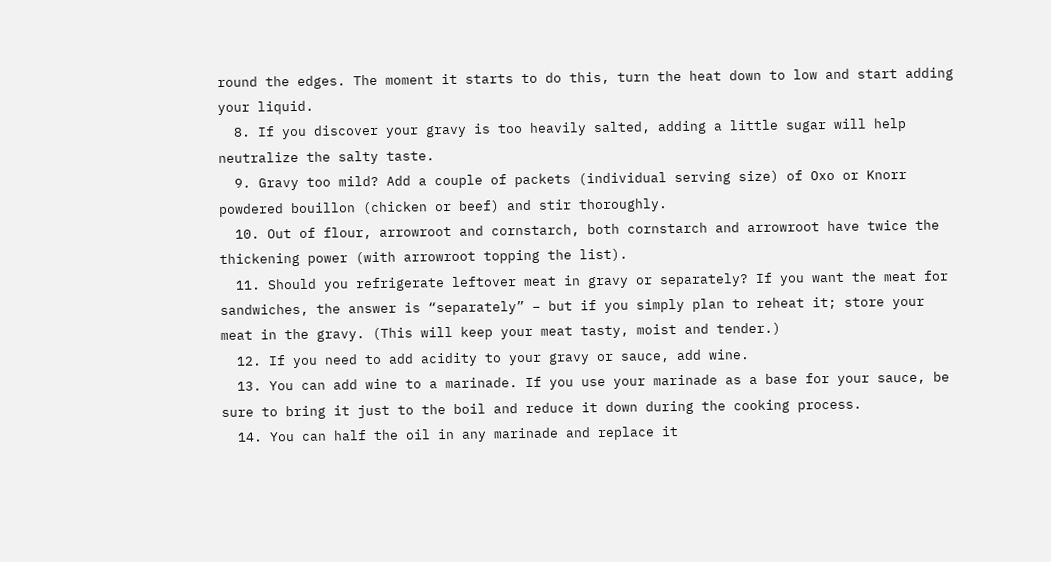round the edges. The moment it starts to do this, turn the heat down to low and start adding your liquid.
  8. If you discover your gravy is too heavily salted, adding a little sugar will help neutralize the salty taste.
  9. Gravy too mild? Add a couple of packets (individual serving size) of Oxo or Knorr powdered bouillon (chicken or beef) and stir thoroughly.
  10. Out of flour, arrowroot and cornstarch, both cornstarch and arrowroot have twice the thickening power (with arrowroot topping the list).
  11. Should you refrigerate leftover meat in gravy or separately? If you want the meat for sandwiches, the answer is “separately” – but if you simply plan to reheat it; store your meat in the gravy. (This will keep your meat tasty, moist and tender.)
  12. If you need to add acidity to your gravy or sauce, add wine.
  13. You can add wine to a marinade. If you use your marinade as a base for your sauce, be sure to bring it just to the boil and reduce it down during the cooking process.
  14. You can half the oil in any marinade and replace it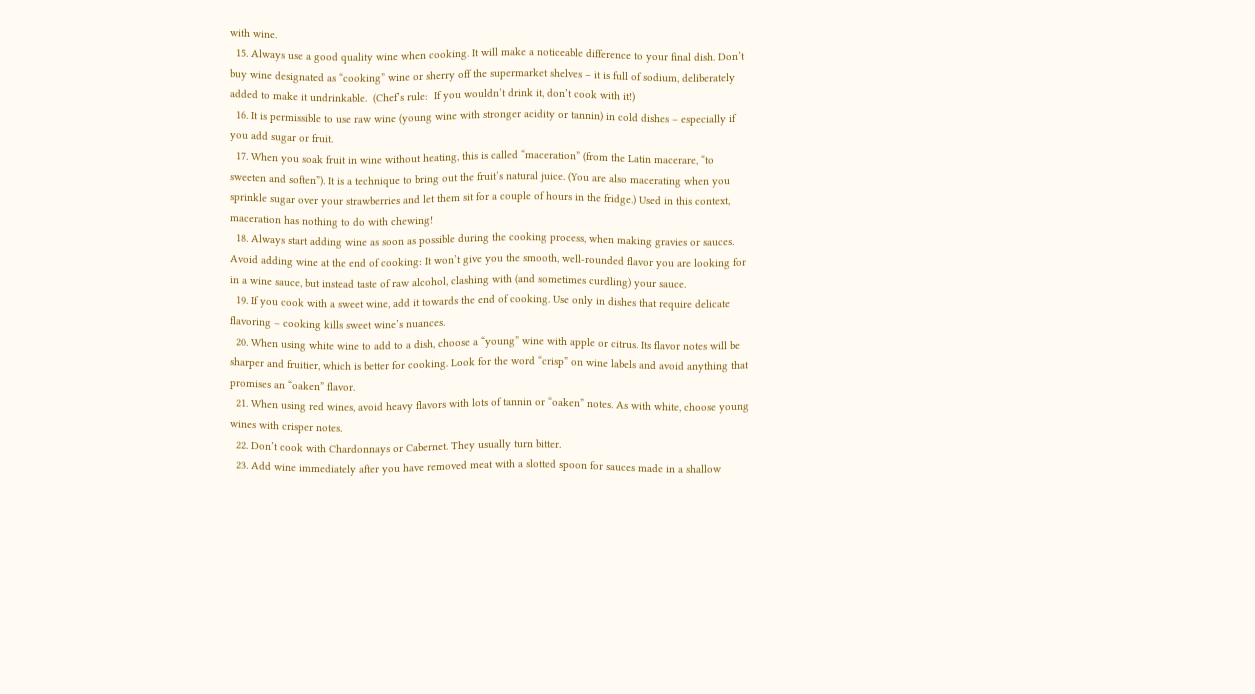with wine.
  15. Always use a good quality wine when cooking. It will make a noticeable difference to your final dish. Don’t buy wine designated as “cooking” wine or sherry off the supermarket shelves – it is full of sodium, deliberately added to make it undrinkable.  (Chef’s rule:  If you wouldn’t drink it, don’t cook with it!)
  16. It is permissible to use raw wine (young wine with stronger acidity or tannin) in cold dishes – especially if you add sugar or fruit.
  17. When you soak fruit in wine without heating, this is called “maceration” (from the Latin macerare, “to sweeten and soften”). It is a technique to bring out the fruit’s natural juice. (You are also macerating when you sprinkle sugar over your strawberries and let them sit for a couple of hours in the fridge.) Used in this context, maceration has nothing to do with chewing!
  18. Always start adding wine as soon as possible during the cooking process, when making gravies or sauces. Avoid adding wine at the end of cooking: It won’t give you the smooth, well-rounded flavor you are looking for in a wine sauce, but instead taste of raw alcohol, clashing with (and sometimes curdling) your sauce.
  19. If you cook with a sweet wine, add it towards the end of cooking. Use only in dishes that require delicate flavoring – cooking kills sweet wine’s nuances.
  20. When using white wine to add to a dish, choose a “young” wine with apple or citrus. Its flavor notes will be sharper and fruitier, which is better for cooking. Look for the word “crisp” on wine labels and avoid anything that promises an “oaken” flavor.
  21. When using red wines, avoid heavy flavors with lots of tannin or “oaken” notes. As with white, choose young wines with crisper notes.
  22. Don’t cook with Chardonnays or Cabernet. They usually turn bitter.
  23. Add wine immediately after you have removed meat with a slotted spoon for sauces made in a shallow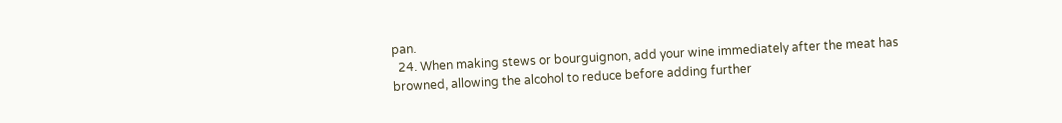pan.
  24. When making stews or bourguignon, add your wine immediately after the meat has browned, allowing the alcohol to reduce before adding further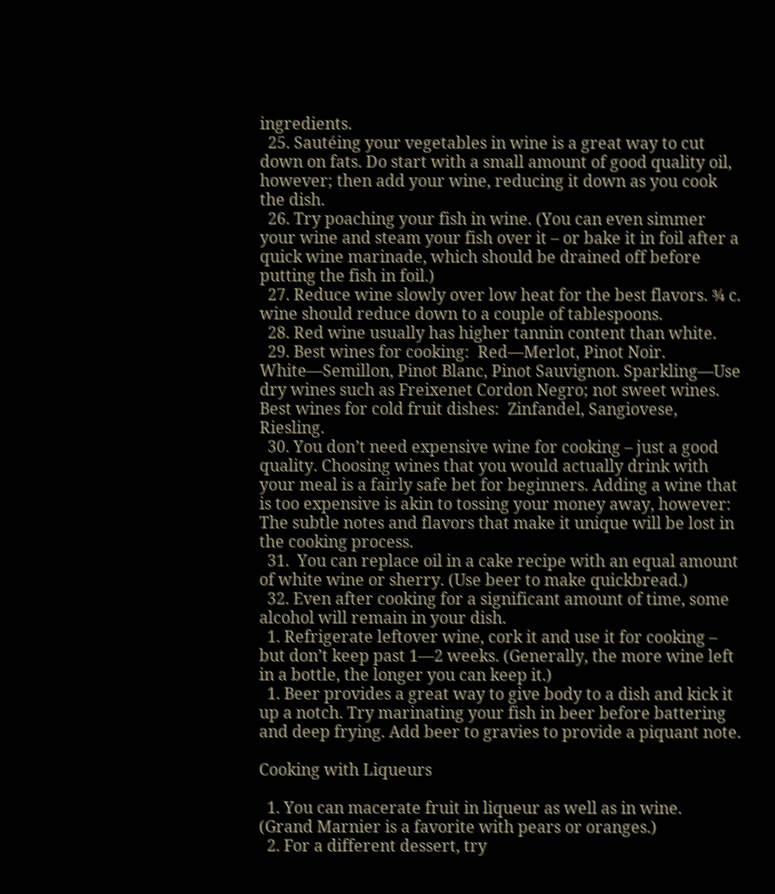ingredients.
  25. Sautéing your vegetables in wine is a great way to cut down on fats. Do start with a small amount of good quality oil, however; then add your wine, reducing it down as you cook the dish.
  26. Try poaching your fish in wine. (You can even simmer your wine and steam your fish over it – or bake it in foil after a quick wine marinade, which should be drained off before putting the fish in foil.)
  27. Reduce wine slowly over low heat for the best flavors. ¾ c. wine should reduce down to a couple of tablespoons.
  28. Red wine usually has higher tannin content than white.
  29. Best wines for cooking:  Red—Merlot, Pinot Noir.  White—Semillon, Pinot Blanc, Pinot Sauvignon. Sparkling—Use dry wines such as Freixenet Cordon Negro; not sweet wines. Best wines for cold fruit dishes:  Zinfandel, Sangiovese, Riesling.
  30. You don’t need expensive wine for cooking – just a good quality. Choosing wines that you would actually drink with your meal is a fairly safe bet for beginners. Adding a wine that is too expensive is akin to tossing your money away, however: The subtle notes and flavors that make it unique will be lost in the cooking process.
  31.  You can replace oil in a cake recipe with an equal amount of white wine or sherry. (Use beer to make quickbread.)
  32. Even after cooking for a significant amount of time, some alcohol will remain in your dish.
  1. Refrigerate leftover wine, cork it and use it for cooking – but don’t keep past 1—2 weeks. (Generally, the more wine left in a bottle, the longer you can keep it.)
  1. Beer provides a great way to give body to a dish and kick it up a notch. Try marinating your fish in beer before battering and deep frying. Add beer to gravies to provide a piquant note.

Cooking with Liqueurs

  1. You can macerate fruit in liqueur as well as in wine.  (Grand Marnier is a favorite with pears or oranges.)
  2. For a different dessert, try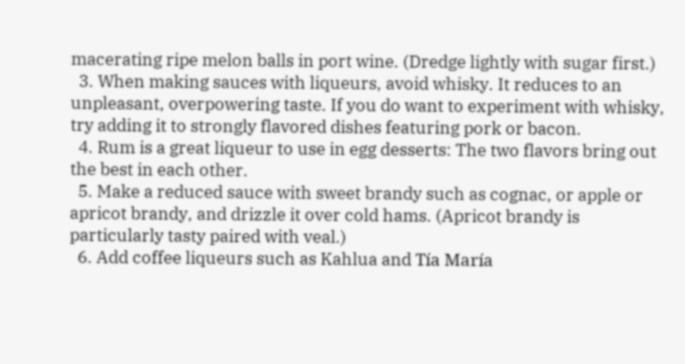macerating ripe melon balls in port wine. (Dredge lightly with sugar first.)
  3. When making sauces with liqueurs, avoid whisky. It reduces to an unpleasant, overpowering taste. If you do want to experiment with whisky, try adding it to strongly flavored dishes featuring pork or bacon.
  4. Rum is a great liqueur to use in egg desserts: The two flavors bring out the best in each other.
  5. Make a reduced sauce with sweet brandy such as cognac, or apple or apricot brandy, and drizzle it over cold hams. (Apricot brandy is particularly tasty paired with veal.)
  6. Add coffee liqueurs such as Kahlua and Tía María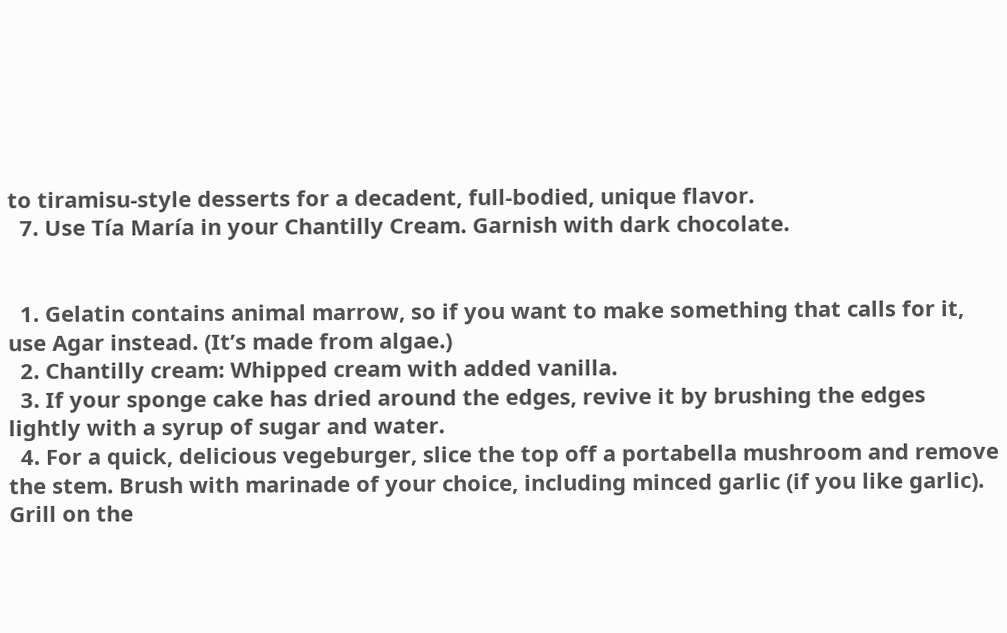to tiramisu-style desserts for a decadent, full-bodied, unique flavor.
  7. Use Tía María in your Chantilly Cream. Garnish with dark chocolate.


  1. Gelatin contains animal marrow, so if you want to make something that calls for it, use Agar instead. (It’s made from algae.)
  2. Chantilly cream: Whipped cream with added vanilla.
  3. If your sponge cake has dried around the edges, revive it by brushing the edges lightly with a syrup of sugar and water.
  4. For a quick, delicious vegeburger, slice the top off a portabella mushroom and remove the stem. Brush with marinade of your choice, including minced garlic (if you like garlic). Grill on the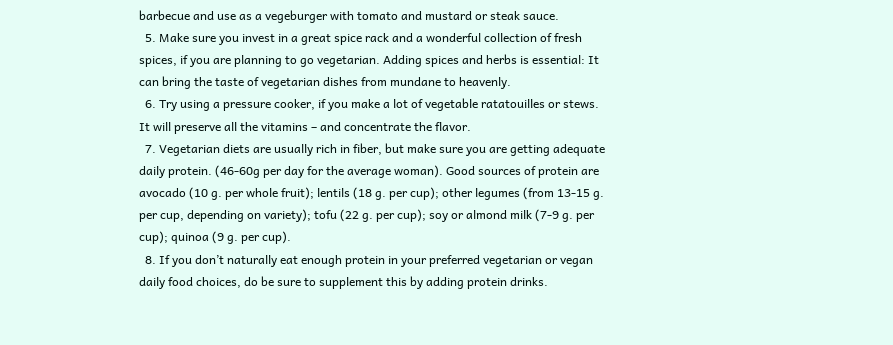barbecue and use as a vegeburger with tomato and mustard or steak sauce.
  5. Make sure you invest in a great spice rack and a wonderful collection of fresh spices, if you are planning to go vegetarian. Adding spices and herbs is essential: It can bring the taste of vegetarian dishes from mundane to heavenly.
  6. Try using a pressure cooker, if you make a lot of vegetable ratatouilles or stews.  It will preserve all the vitamins – and concentrate the flavor.
  7. Vegetarian diets are usually rich in fiber, but make sure you are getting adequate daily protein. (46-60g per day for the average woman). Good sources of protein are avocado (10 g. per whole fruit); lentils (18 g. per cup); other legumes (from 13-15 g. per cup, depending on variety); tofu (22 g. per cup); soy or almond milk (7-9 g. per cup); quinoa (9 g. per cup).
  8. If you don’t naturally eat enough protein in your preferred vegetarian or vegan daily food choices, do be sure to supplement this by adding protein drinks.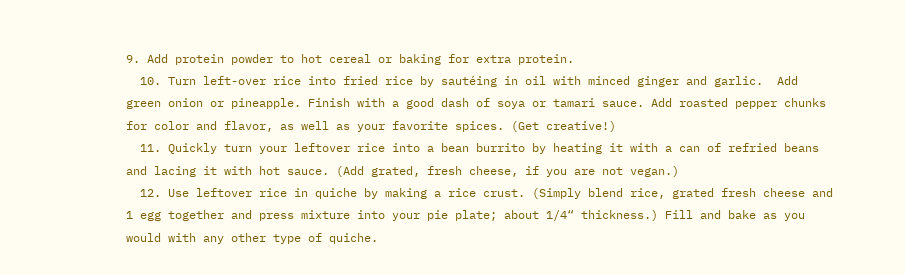9. Add protein powder to hot cereal or baking for extra protein.
  10. Turn left-over rice into fried rice by sautéing in oil with minced ginger and garlic.  Add green onion or pineapple. Finish with a good dash of soya or tamari sauce. Add roasted pepper chunks for color and flavor, as well as your favorite spices. (Get creative!)
  11. Quickly turn your leftover rice into a bean burrito by heating it with a can of refried beans and lacing it with hot sauce. (Add grated, fresh cheese, if you are not vegan.)
  12. Use leftover rice in quiche by making a rice crust. (Simply blend rice, grated fresh cheese and 1 egg together and press mixture into your pie plate; about 1/4“ thickness.) Fill and bake as you would with any other type of quiche.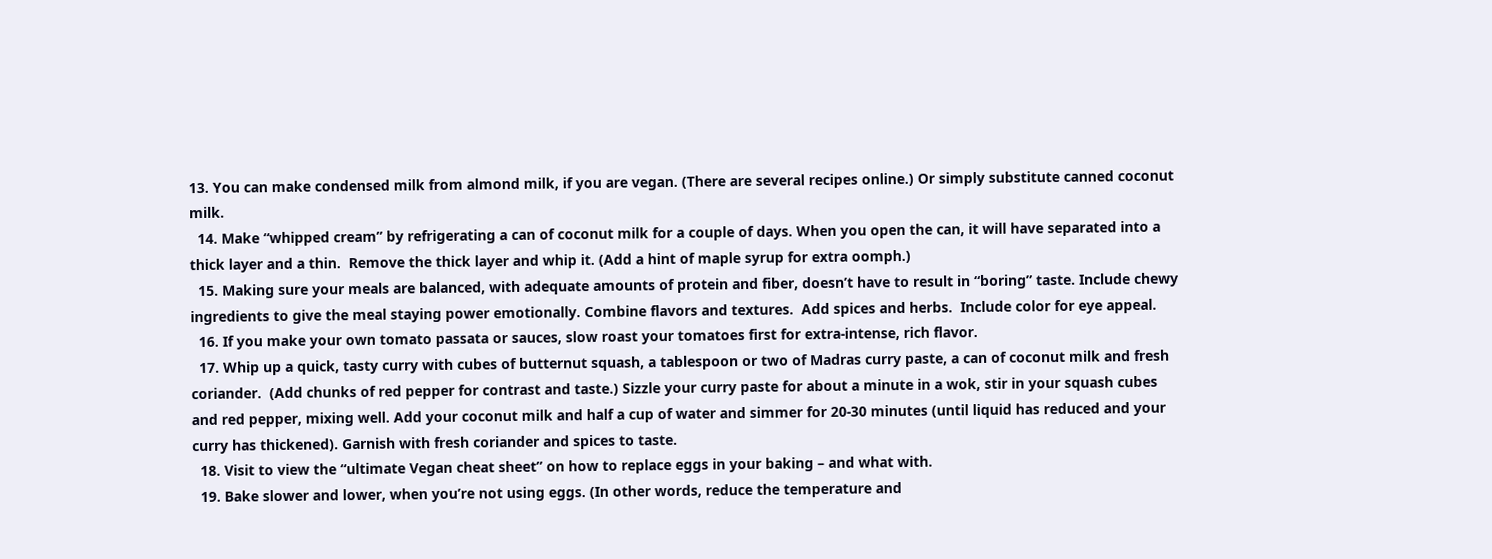13. You can make condensed milk from almond milk, if you are vegan. (There are several recipes online.) Or simply substitute canned coconut milk.
  14. Make “whipped cream” by refrigerating a can of coconut milk for a couple of days. When you open the can, it will have separated into a thick layer and a thin.  Remove the thick layer and whip it. (Add a hint of maple syrup for extra oomph.)
  15. Making sure your meals are balanced, with adequate amounts of protein and fiber, doesn’t have to result in “boring” taste. Include chewy ingredients to give the meal staying power emotionally. Combine flavors and textures.  Add spices and herbs.  Include color for eye appeal.
  16. If you make your own tomato passata or sauces, slow roast your tomatoes first for extra-intense, rich flavor.
  17. Whip up a quick, tasty curry with cubes of butternut squash, a tablespoon or two of Madras curry paste, a can of coconut milk and fresh coriander.  (Add chunks of red pepper for contrast and taste.) Sizzle your curry paste for about a minute in a wok, stir in your squash cubes and red pepper, mixing well. Add your coconut milk and half a cup of water and simmer for 20-30 minutes (until liquid has reduced and your curry has thickened). Garnish with fresh coriander and spices to taste.
  18. Visit to view the “ultimate Vegan cheat sheet” on how to replace eggs in your baking – and what with.
  19. Bake slower and lower, when you’re not using eggs. (In other words, reduce the temperature and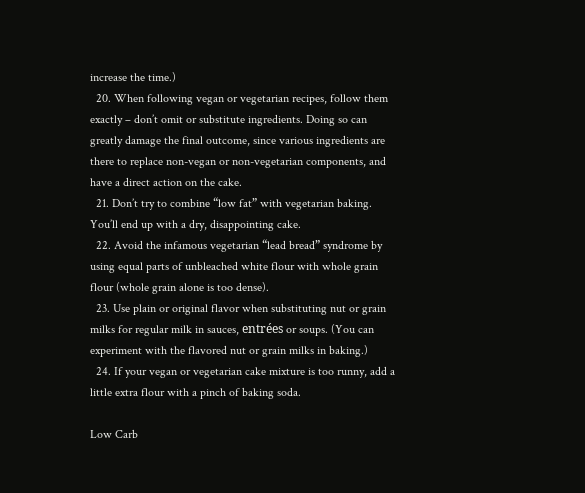increase the time.)
  20. When following vegan or vegetarian recipes, follow them exactly – don’t omit or substitute ingredients. Doing so can greatly damage the final outcome, since various ingredients are there to replace non-vegan or non-vegetarian components, and have a direct action on the cake.
  21. Don’t try to combine “low fat” with vegetarian baking.  You’ll end up with a dry, disappointing cake.
  22. Avoid the infamous vegetarian “lead bread” syndrome by using equal parts of unbleached white flour with whole grain flour (whole grain alone is too dense).
  23. Use plain or original flavor when substituting nut or grain milks for regular milk in sauces, entrées or soups. (You can experiment with the flavored nut or grain milks in baking.)
  24. If your vegan or vegetarian cake mixture is too runny, add a little extra flour with a pinch of baking soda.

Low Carb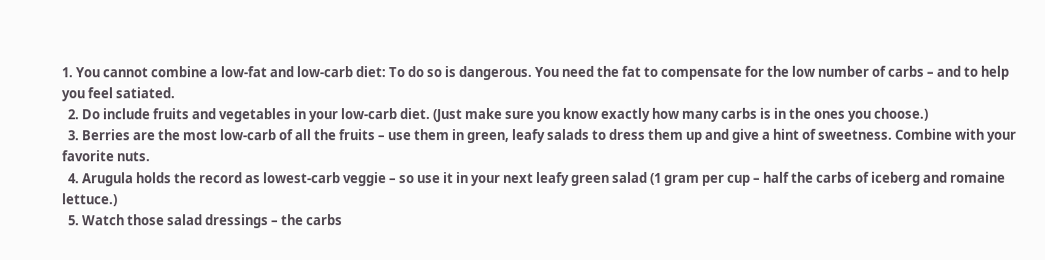1. You cannot combine a low-fat and low-carb diet: To do so is dangerous. You need the fat to compensate for the low number of carbs – and to help you feel satiated.
  2. Do include fruits and vegetables in your low-carb diet. (Just make sure you know exactly how many carbs is in the ones you choose.)
  3. Berries are the most low-carb of all the fruits – use them in green, leafy salads to dress them up and give a hint of sweetness. Combine with your favorite nuts.
  4. Arugula holds the record as lowest-carb veggie – so use it in your next leafy green salad (1 gram per cup – half the carbs of iceberg and romaine lettuce.)
  5. Watch those salad dressings – the carbs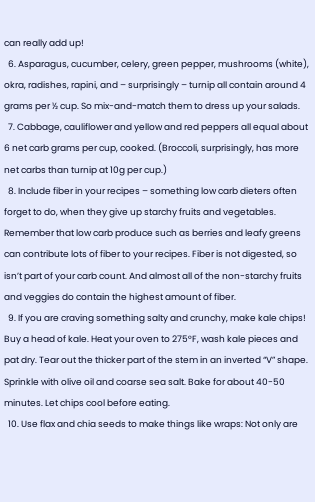can really add up!
  6. Asparagus, cucumber, celery, green pepper, mushrooms (white), okra, radishes, rapini, and – surprisingly – turnip all contain around 4 grams per ½ cup. So mix-and-match them to dress up your salads.
  7. Cabbage, cauliflower and yellow and red peppers all equal about 6 net carb grams per cup, cooked. (Broccoli, surprisingly, has more net carbs than turnip at 10g per cup.)
  8. Include fiber in your recipes – something low carb dieters often forget to do, when they give up starchy fruits and vegetables. Remember that low carb produce such as berries and leafy greens can contribute lots of fiber to your recipes. Fiber is not digested, so isn’t part of your carb count. And almost all of the non-starchy fruits and veggies do contain the highest amount of fiber.
  9. If you are craving something salty and crunchy, make kale chips! Buy a head of kale. Heat your oven to 275°F, wash kale pieces and pat dry. Tear out the thicker part of the stem in an inverted “V” shape. Sprinkle with olive oil and coarse sea salt. Bake for about 40-50 minutes. Let chips cool before eating.
  10. Use flax and chia seeds to make things like wraps: Not only are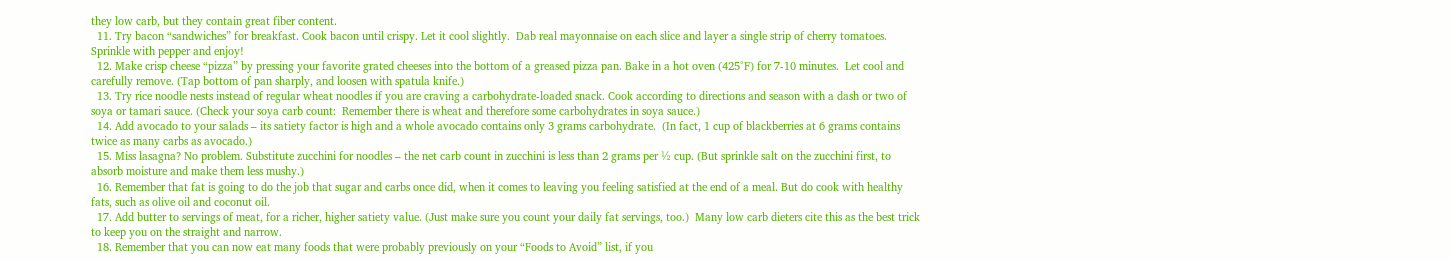they low carb, but they contain great fiber content.
  11. Try bacon “sandwiches” for breakfast. Cook bacon until crispy. Let it cool slightly.  Dab real mayonnaise on each slice and layer a single strip of cherry tomatoes. Sprinkle with pepper and enjoy!
  12. Make crisp cheese “pizza” by pressing your favorite grated cheeses into the bottom of a greased pizza pan. Bake in a hot oven (425°F) for 7-10 minutes.  Let cool and carefully remove. (Tap bottom of pan sharply, and loosen with spatula knife.)
  13. Try rice noodle nests instead of regular wheat noodles if you are craving a carbohydrate-loaded snack. Cook according to directions and season with a dash or two of soya or tamari sauce. (Check your soya carb count:  Remember there is wheat and therefore some carbohydrates in soya sauce.)
  14. Add avocado to your salads – its satiety factor is high and a whole avocado contains only 3 grams carbohydrate.  (In fact, 1 cup of blackberries at 6 grams contains twice as many carbs as avocado.)
  15. Miss lasagna? No problem. Substitute zucchini for noodles – the net carb count in zucchini is less than 2 grams per ½ cup. (But sprinkle salt on the zucchini first, to absorb moisture and make them less mushy.)
  16. Remember that fat is going to do the job that sugar and carbs once did, when it comes to leaving you feeling satisfied at the end of a meal. But do cook with healthy fats, such as olive oil and coconut oil.
  17. Add butter to servings of meat, for a richer, higher satiety value. (Just make sure you count your daily fat servings, too.)  Many low carb dieters cite this as the best trick to keep you on the straight and narrow.
  18. Remember that you can now eat many foods that were probably previously on your “Foods to Avoid” list, if you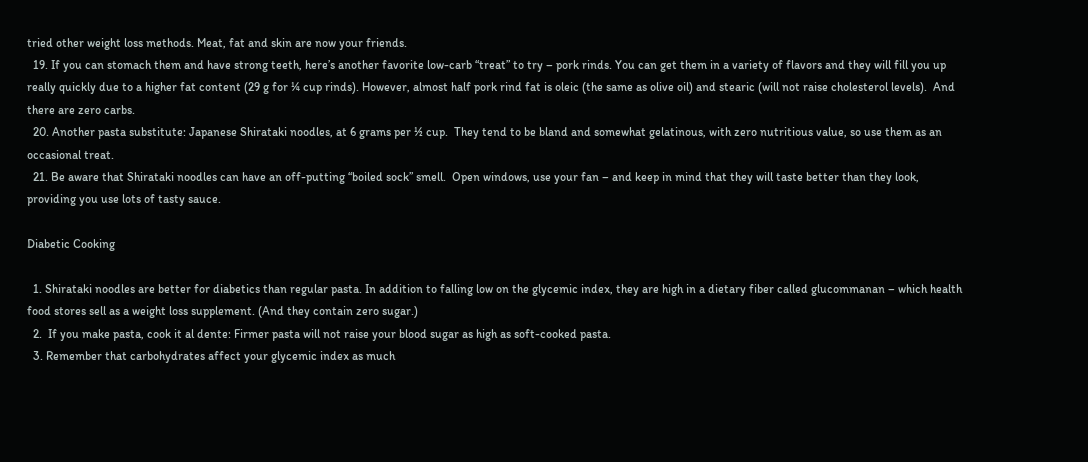tried other weight loss methods. Meat, fat and skin are now your friends.
  19. If you can stomach them and have strong teeth, here’s another favorite low-carb “treat” to try – pork rinds. You can get them in a variety of flavors and they will fill you up really quickly due to a higher fat content (29 g for ¼ cup rinds). However, almost half pork rind fat is oleic (the same as olive oil) and stearic (will not raise cholesterol levels).  And there are zero carbs.
  20. Another pasta substitute: Japanese Shirataki noodles, at 6 grams per ½ cup.  They tend to be bland and somewhat gelatinous, with zero nutritious value, so use them as an occasional treat.
  21. Be aware that Shirataki noodles can have an off-putting “boiled sock” smell.  Open windows, use your fan – and keep in mind that they will taste better than they look, providing you use lots of tasty sauce.

Diabetic Cooking

  1. Shirataki noodles are better for diabetics than regular pasta. In addition to falling low on the glycemic index, they are high in a dietary fiber called glucommanan – which health food stores sell as a weight loss supplement. (And they contain zero sugar.)
  2.  If you make pasta, cook it al dente: Firmer pasta will not raise your blood sugar as high as soft-cooked pasta.
  3. Remember that carbohydrates affect your glycemic index as much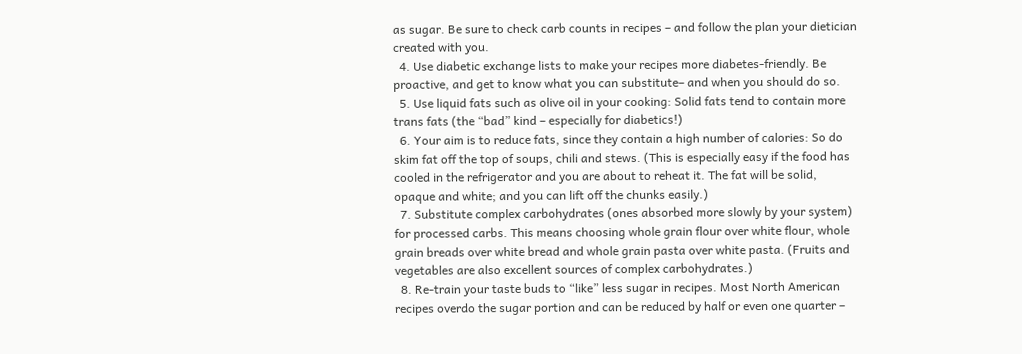as sugar. Be sure to check carb counts in recipes – and follow the plan your dietician created with you.
  4. Use diabetic exchange lists to make your recipes more diabetes-friendly. Be proactive, and get to know what you can substitute– and when you should do so.
  5. Use liquid fats such as olive oil in your cooking: Solid fats tend to contain more trans fats (the “bad” kind – especially for diabetics!)
  6. Your aim is to reduce fats, since they contain a high number of calories: So do skim fat off the top of soups, chili and stews. (This is especially easy if the food has cooled in the refrigerator and you are about to reheat it. The fat will be solid, opaque and white; and you can lift off the chunks easily.)
  7. Substitute complex carbohydrates (ones absorbed more slowly by your system) for processed carbs. This means choosing whole grain flour over white flour, whole grain breads over white bread and whole grain pasta over white pasta. (Fruits and vegetables are also excellent sources of complex carbohydrates.)
  8. Re-train your taste buds to “like” less sugar in recipes. Most North American recipes overdo the sugar portion and can be reduced by half or even one quarter –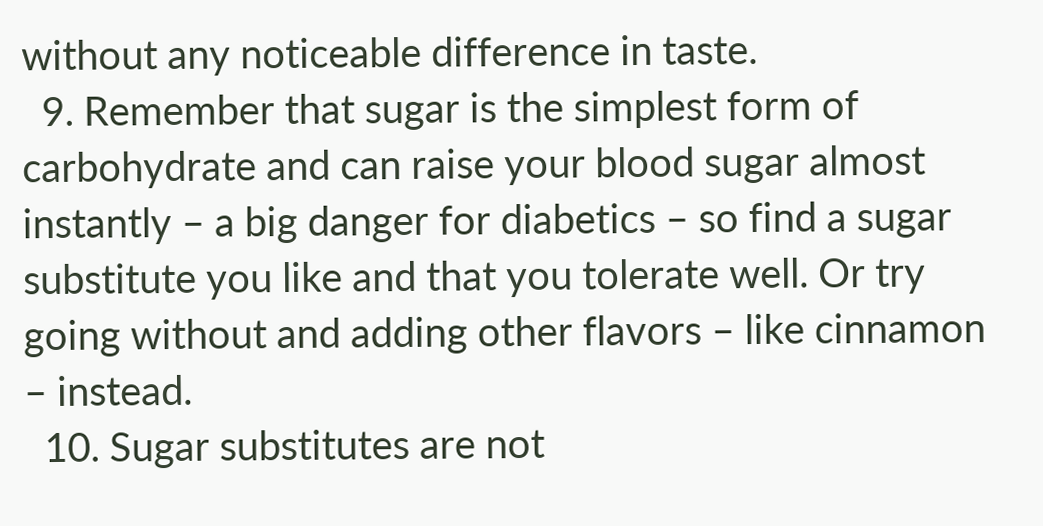without any noticeable difference in taste.
  9. Remember that sugar is the simplest form of carbohydrate and can raise your blood sugar almost instantly – a big danger for diabetics – so find a sugar substitute you like and that you tolerate well. Or try going without and adding other flavors – like cinnamon – instead.
  10. Sugar substitutes are not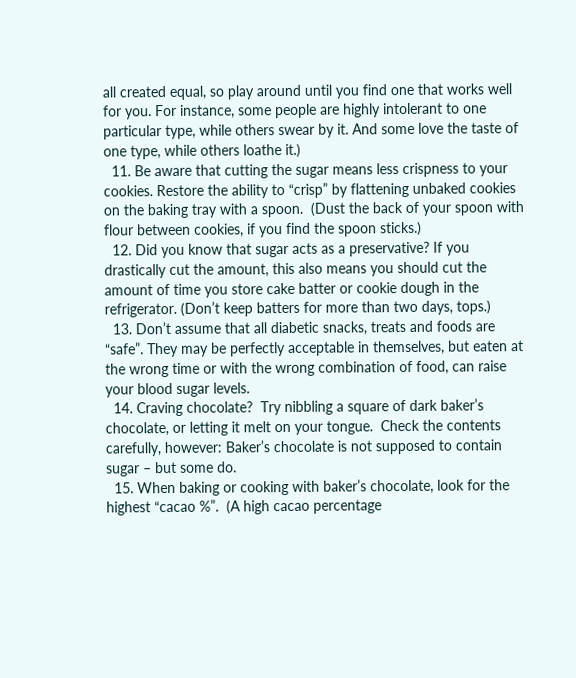all created equal, so play around until you find one that works well for you. For instance, some people are highly intolerant to one particular type, while others swear by it. And some love the taste of one type, while others loathe it.)
  11. Be aware that cutting the sugar means less crispness to your cookies. Restore the ability to “crisp” by flattening unbaked cookies on the baking tray with a spoon.  (Dust the back of your spoon with flour between cookies, if you find the spoon sticks.)
  12. Did you know that sugar acts as a preservative? If you drastically cut the amount, this also means you should cut the amount of time you store cake batter or cookie dough in the refrigerator. (Don’t keep batters for more than two days, tops.)
  13. Don’t assume that all diabetic snacks, treats and foods are “safe”. They may be perfectly acceptable in themselves, but eaten at the wrong time or with the wrong combination of food, can raise your blood sugar levels.
  14. Craving chocolate?  Try nibbling a square of dark baker’s chocolate, or letting it melt on your tongue.  Check the contents carefully, however: Baker’s chocolate is not supposed to contain sugar – but some do.
  15. When baking or cooking with baker’s chocolate, look for the highest “cacao %”.  (A high cacao percentage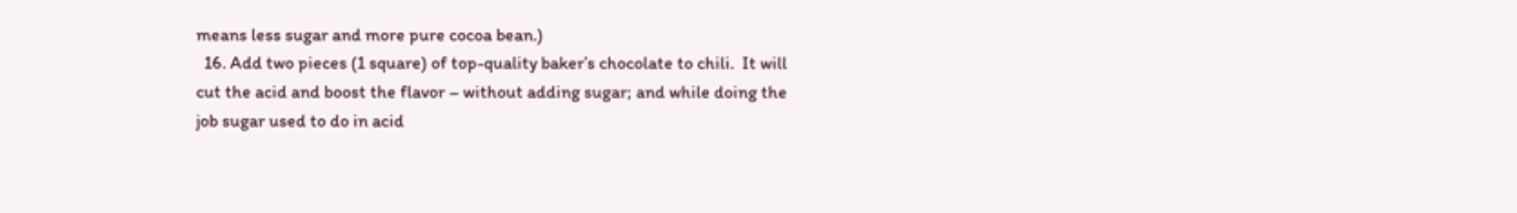means less sugar and more pure cocoa bean.)
  16. Add two pieces (1 square) of top-quality baker’s chocolate to chili.  It will cut the acid and boost the flavor – without adding sugar; and while doing the job sugar used to do in acid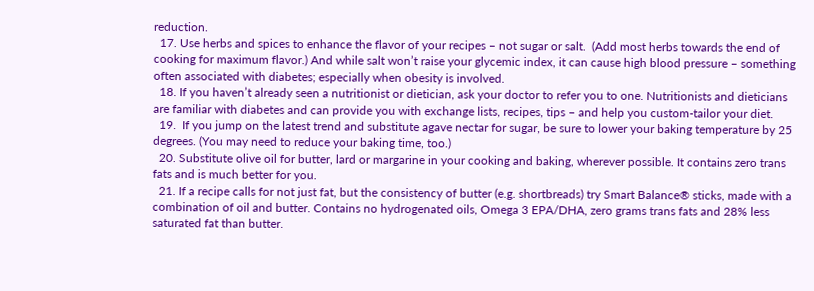reduction.
  17. Use herbs and spices to enhance the flavor of your recipes – not sugar or salt.  (Add most herbs towards the end of cooking for maximum flavor.) And while salt won’t raise your glycemic index, it can cause high blood pressure – something often associated with diabetes; especially when obesity is involved.
  18. If you haven’t already seen a nutritionist or dietician, ask your doctor to refer you to one. Nutritionists and dieticians are familiar with diabetes and can provide you with exchange lists, recipes, tips – and help you custom-tailor your diet.
  19.  If you jump on the latest trend and substitute agave nectar for sugar, be sure to lower your baking temperature by 25 degrees. (You may need to reduce your baking time, too.)
  20. Substitute olive oil for butter, lard or margarine in your cooking and baking, wherever possible. It contains zero trans fats and is much better for you.
  21. If a recipe calls for not just fat, but the consistency of butter (e.g. shortbreads) try Smart Balance® sticks, made with a combination of oil and butter. Contains no hydrogenated oils, Omega 3 EPA/DHA, zero grams trans fats and 28% less saturated fat than butter.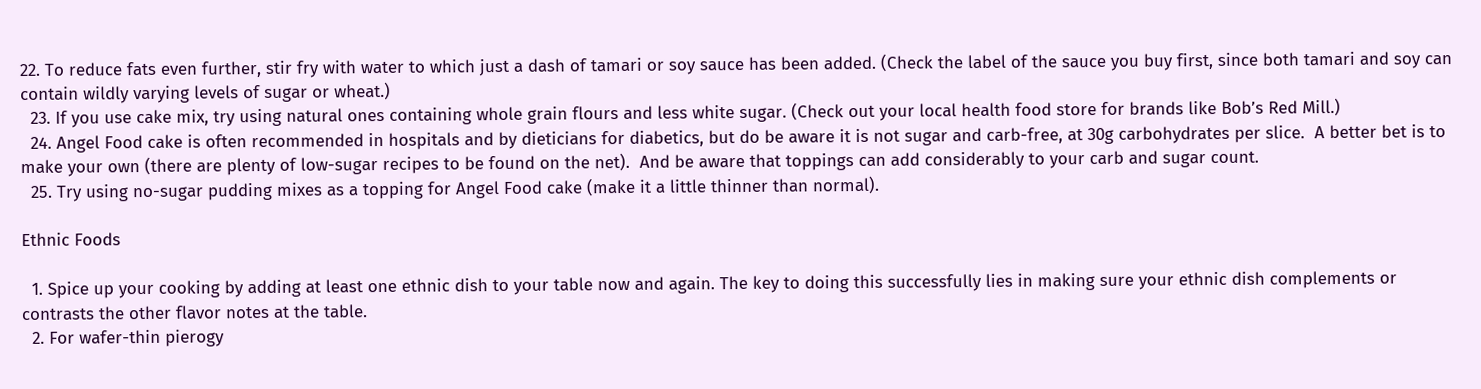22. To reduce fats even further, stir fry with water to which just a dash of tamari or soy sauce has been added. (Check the label of the sauce you buy first, since both tamari and soy can contain wildly varying levels of sugar or wheat.)
  23. If you use cake mix, try using natural ones containing whole grain flours and less white sugar. (Check out your local health food store for brands like Bob’s Red Mill.)
  24. Angel Food cake is often recommended in hospitals and by dieticians for diabetics, but do be aware it is not sugar and carb-free, at 30g carbohydrates per slice.  A better bet is to make your own (there are plenty of low-sugar recipes to be found on the net).  And be aware that toppings can add considerably to your carb and sugar count.
  25. Try using no-sugar pudding mixes as a topping for Angel Food cake (make it a little thinner than normal).

Ethnic Foods

  1. Spice up your cooking by adding at least one ethnic dish to your table now and again. The key to doing this successfully lies in making sure your ethnic dish complements or contrasts the other flavor notes at the table.
  2. For wafer-thin pierogy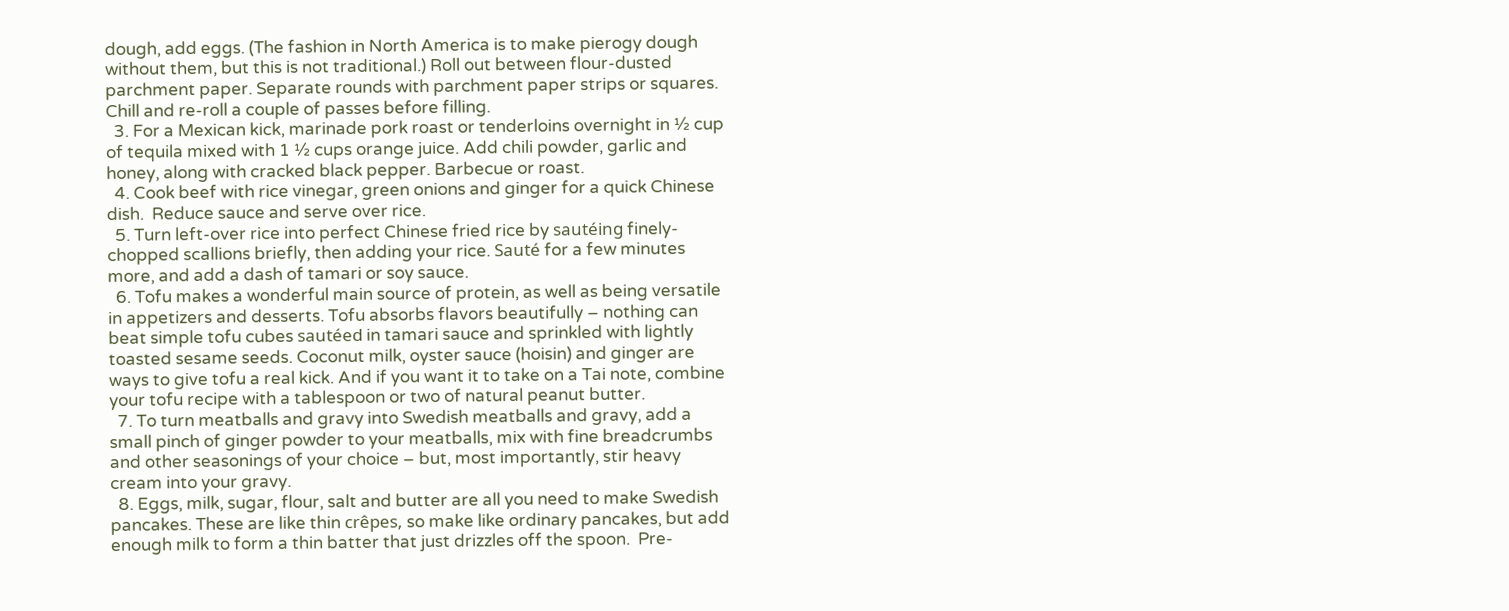dough, add eggs. (The fashion in North America is to make pierogy dough without them, but this is not traditional.) Roll out between flour-dusted parchment paper. Separate rounds with parchment paper strips or squares. Chill and re-roll a couple of passes before filling.
  3. For a Mexican kick, marinade pork roast or tenderloins overnight in ½ cup of tequila mixed with 1 ½ cups orange juice. Add chili powder, garlic and honey, along with cracked black pepper. Barbecue or roast.
  4. Cook beef with rice vinegar, green onions and ginger for a quick Chinese dish.  Reduce sauce and serve over rice.
  5. Turn left-over rice into perfect Chinese fried rice by sautéing finely-chopped scallions briefly, then adding your rice. Sauté for a few minutes more, and add a dash of tamari or soy sauce.
  6. Tofu makes a wonderful main source of protein, as well as being versatile in appetizers and desserts. Tofu absorbs flavors beautifully – nothing can beat simple tofu cubes sautéed in tamari sauce and sprinkled with lightly toasted sesame seeds. Coconut milk, oyster sauce (hoisin) and ginger are ways to give tofu a real kick. And if you want it to take on a Tai note, combine your tofu recipe with a tablespoon or two of natural peanut butter.
  7. To turn meatballs and gravy into Swedish meatballs and gravy, add a small pinch of ginger powder to your meatballs, mix with fine breadcrumbs and other seasonings of your choice – but, most importantly, stir heavy cream into your gravy.
  8. Eggs, milk, sugar, flour, salt and butter are all you need to make Swedish pancakes. These are like thin crêpes, so make like ordinary pancakes, but add enough milk to form a thin batter that just drizzles off the spoon.  Pre-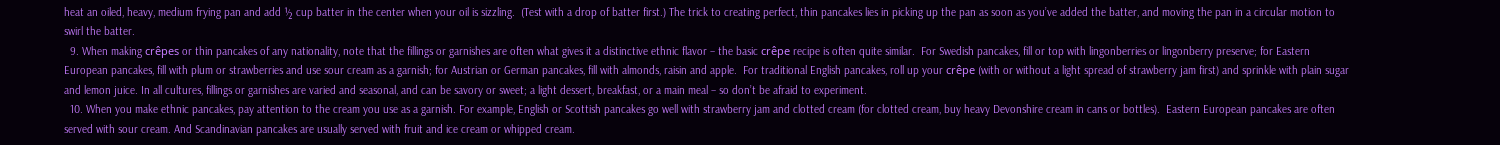heat an oiled, heavy, medium frying pan and add ½ cup batter in the center when your oil is sizzling.  (Test with a drop of batter first.) The trick to creating perfect, thin pancakes lies in picking up the pan as soon as you’ve added the batter, and moving the pan in a circular motion to swirl the batter.
  9. When making crêpes or thin pancakes of any nationality, note that the fillings or garnishes are often what gives it a distinctive ethnic flavor – the basic crêpe recipe is often quite similar.  For Swedish pancakes, fill or top with lingonberries or lingonberry preserve; for Eastern European pancakes, fill with plum or strawberries and use sour cream as a garnish; for Austrian or German pancakes, fill with almonds, raisin and apple.  For traditional English pancakes, roll up your crêpe (with or without a light spread of strawberry jam first) and sprinkle with plain sugar and lemon juice. In all cultures, fillings or garnishes are varied and seasonal, and can be savory or sweet; a light dessert, breakfast, or a main meal – so don’t be afraid to experiment.
  10. When you make ethnic pancakes, pay attention to the cream you use as a garnish. For example, English or Scottish pancakes go well with strawberry jam and clotted cream (for clotted cream, buy heavy Devonshire cream in cans or bottles).  Eastern European pancakes are often served with sour cream. And Scandinavian pancakes are usually served with fruit and ice cream or whipped cream.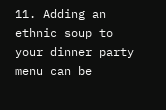11. Adding an ethnic soup to your dinner party menu can be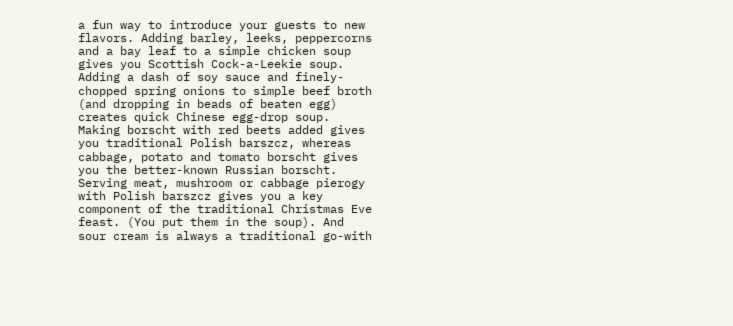a fun way to introduce your guests to new flavors. Adding barley, leeks, peppercorns and a bay leaf to a simple chicken soup gives you Scottish Cock-a-Leekie soup. Adding a dash of soy sauce and finely-chopped spring onions to simple beef broth (and dropping in beads of beaten egg) creates quick Chinese egg-drop soup. Making borscht with red beets added gives you traditional Polish barszcz, whereas cabbage, potato and tomato borscht gives you the better-known Russian borscht. Serving meat, mushroom or cabbage pierogy with Polish barszcz gives you a key component of the traditional Christmas Eve feast. (You put them in the soup). And sour cream is always a traditional go-with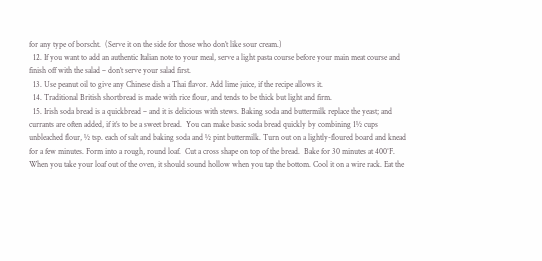for any type of borscht.  (Serve it on the side for those who don’t like sour cream.)
  12. If you want to add an authentic Italian note to your meal, serve a light pasta course before your main meat course and finish off with the salad – don’t serve your salad first.
  13. Use peanut oil to give any Chinese dish a Thai flavor. Add lime juice, if the recipe allows it.
  14. Traditional British shortbread is made with rice flour, and tends to be thick but light and firm.
  15. Irish soda bread is a quickbread – and it is delicious with stews. Baking soda and buttermilk replace the yeast; and currants are often added, if it’s to be a sweet bread.  You can make basic soda bread quickly by combining 1½ cups unbleached flour, ½ tsp. each of salt and baking soda and ½ pint buttermilk. Turn out on a lightly-floured board and knead for a few minutes. Form into a rough, round loaf.  Cut a cross shape on top of the bread.  Bake for 30 minutes at 400°F. When you take your loaf out of the oven, it should sound hollow when you tap the bottom. Cool it on a wire rack. Eat the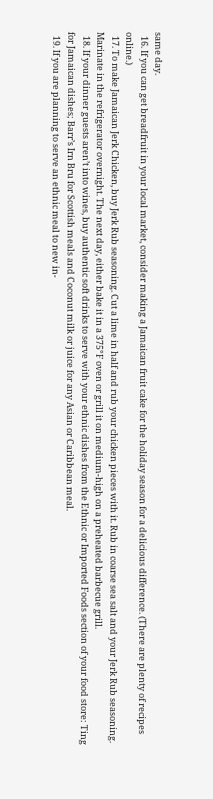same day.
  16. If you can get breadfruit in your local market, consider making a Jamaican fruit cake for the holiday season for a delicious difference. (There are plenty of recipes online.)
  17. To make Jamaican Jerk Chicken, buy Jerk Rub seasoning. Cut a lime in half and rub your chicken pieces with it. Rub in coarse sea salt and your Jerk Rub seasoning. Marinate in the refrigerator overnight. The next day, either bake it in a 375°F oven or grill it on medium-high on a preheated barbecue grill.
  18. If your dinner guests aren’t into wines, buy authentic soft drinks to serve with your ethnic dishes from the Ethnic or Imported Foods section of your food store: Ting for Jamaican dishes; Barr’s Irn Bru for Scottish meals and Coconut milk or juice for any Asian or Caribbean meal.
  19. If you are planning to serve an ethnic meal to new in-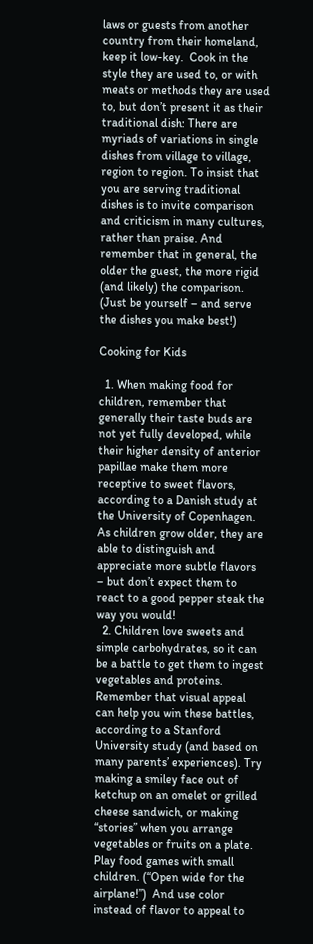laws or guests from another country from their homeland, keep it low-key.  Cook in the style they are used to, or with meats or methods they are used to, but don’t present it as their traditional dish: There are myriads of variations in single dishes from village to village, region to region. To insist that you are serving traditional dishes is to invite comparison and criticism in many cultures, rather than praise. And remember that in general, the older the guest, the more rigid (and likely) the comparison. (Just be yourself – and serve the dishes you make best!)

Cooking for Kids

  1. When making food for children, remember that generally their taste buds are not yet fully developed, while their higher density of anterior papillae make them more receptive to sweet flavors, according to a Danish study at the University of Copenhagen.  As children grow older, they are able to distinguish and appreciate more subtle flavors – but don’t expect them to react to a good pepper steak the way you would!
  2. Children love sweets and simple carbohydrates, so it can be a battle to get them to ingest vegetables and proteins. Remember that visual appeal can help you win these battles, according to a Stanford University study (and based on many parents’ experiences). Try making a smiley face out of ketchup on an omelet or grilled cheese sandwich, or making “stories” when you arrange vegetables or fruits on a plate. Play food games with small children. (“Open wide for the airplane!”)  And use color instead of flavor to appeal to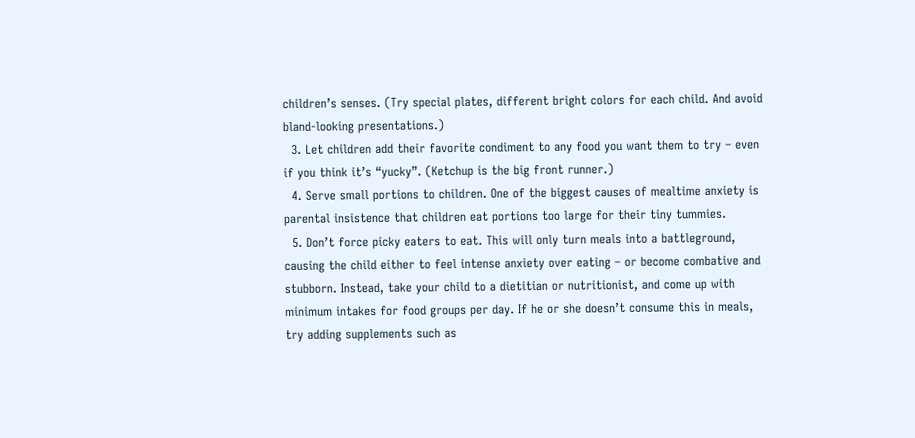children’s senses. (Try special plates, different bright colors for each child. And avoid bland-looking presentations.)
  3. Let children add their favorite condiment to any food you want them to try – even if you think it’s “yucky”. (Ketchup is the big front runner.)
  4. Serve small portions to children. One of the biggest causes of mealtime anxiety is parental insistence that children eat portions too large for their tiny tummies.
  5. Don’t force picky eaters to eat. This will only turn meals into a battleground, causing the child either to feel intense anxiety over eating – or become combative and stubborn. Instead, take your child to a dietitian or nutritionist, and come up with minimum intakes for food groups per day. If he or she doesn’t consume this in meals, try adding supplements such as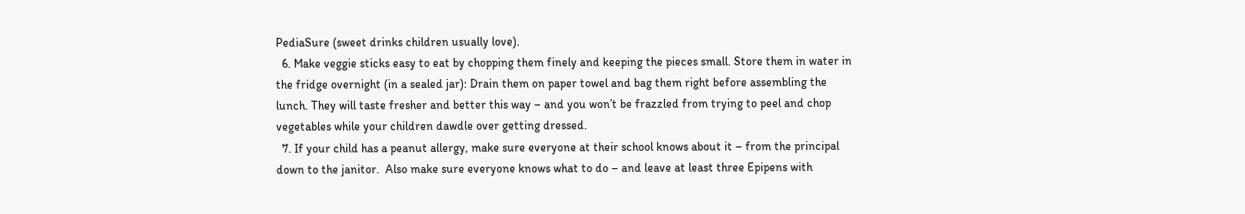PediaSure (sweet drinks children usually love).
  6. Make veggie sticks easy to eat by chopping them finely and keeping the pieces small. Store them in water in the fridge overnight (in a sealed jar): Drain them on paper towel and bag them right before assembling the lunch. They will taste fresher and better this way – and you won’t be frazzled from trying to peel and chop vegetables while your children dawdle over getting dressed.
  7. If your child has a peanut allergy, make sure everyone at their school knows about it – from the principal down to the janitor.  Also make sure everyone knows what to do – and leave at least three Epipens with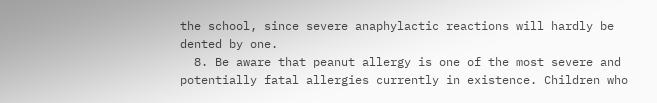the school, since severe anaphylactic reactions will hardly be dented by one.
  8. Be aware that peanut allergy is one of the most severe and potentially fatal allergies currently in existence. Children who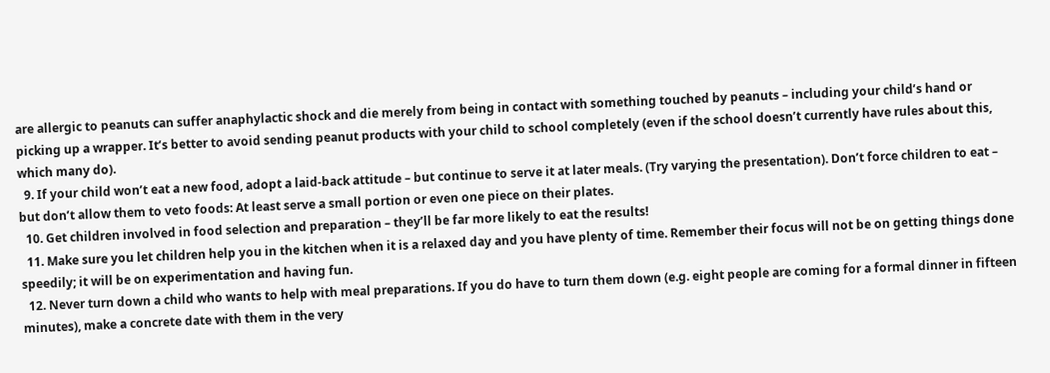are allergic to peanuts can suffer anaphylactic shock and die merely from being in contact with something touched by peanuts – including your child’s hand or picking up a wrapper. It’s better to avoid sending peanut products with your child to school completely (even if the school doesn’t currently have rules about this, which many do).
  9. If your child won’t eat a new food, adopt a laid-back attitude – but continue to serve it at later meals. (Try varying the presentation). Don’t force children to eat – but don’t allow them to veto foods: At least serve a small portion or even one piece on their plates.
  10. Get children involved in food selection and preparation – they’ll be far more likely to eat the results!
  11. Make sure you let children help you in the kitchen when it is a relaxed day and you have plenty of time. Remember their focus will not be on getting things done speedily; it will be on experimentation and having fun.
  12. Never turn down a child who wants to help with meal preparations. If you do have to turn them down (e.g. eight people are coming for a formal dinner in fifteen minutes), make a concrete date with them in the very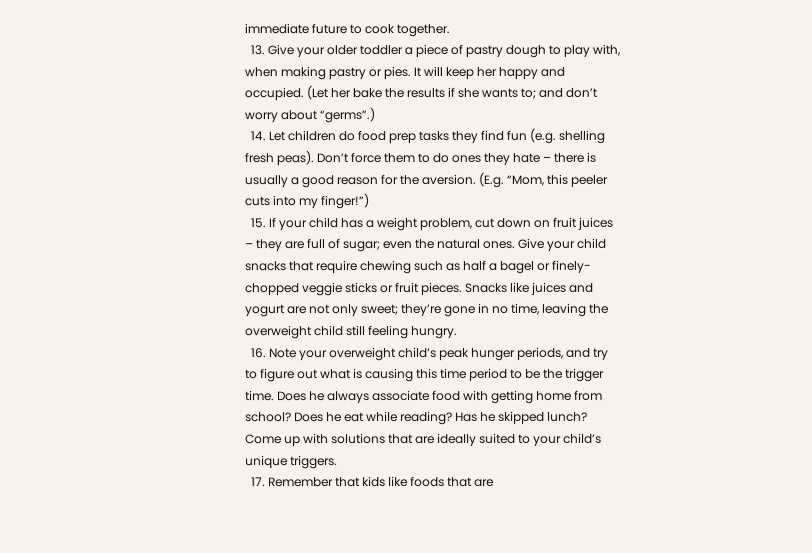immediate future to cook together.
  13. Give your older toddler a piece of pastry dough to play with, when making pastry or pies. It will keep her happy and occupied. (Let her bake the results if she wants to; and don’t worry about “germs”.)
  14. Let children do food prep tasks they find fun (e.g. shelling fresh peas). Don’t force them to do ones they hate – there is usually a good reason for the aversion. (E.g. “Mom, this peeler cuts into my finger!”)
  15. If your child has a weight problem, cut down on fruit juices – they are full of sugar; even the natural ones. Give your child snacks that require chewing such as half a bagel or finely-chopped veggie sticks or fruit pieces. Snacks like juices and yogurt are not only sweet; they’re gone in no time, leaving the overweight child still feeling hungry.
  16. Note your overweight child’s peak hunger periods, and try to figure out what is causing this time period to be the trigger time. Does he always associate food with getting home from school? Does he eat while reading? Has he skipped lunch? Come up with solutions that are ideally suited to your child’s unique triggers.
  17. Remember that kids like foods that are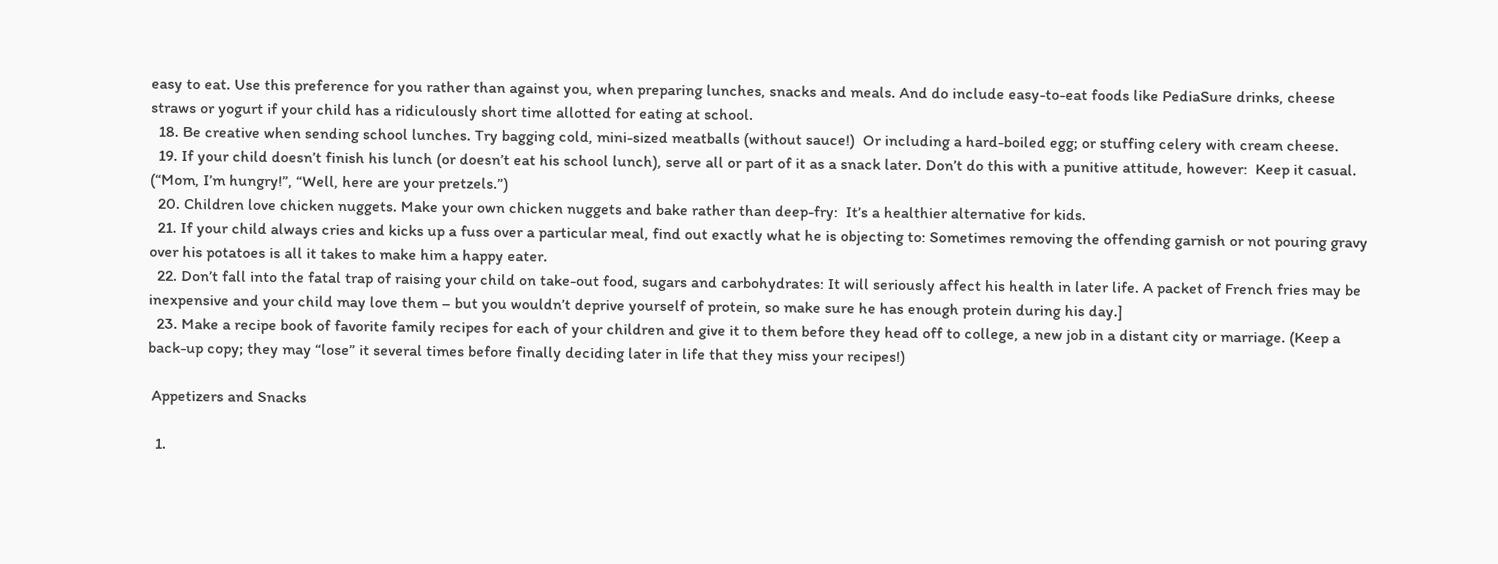easy to eat. Use this preference for you rather than against you, when preparing lunches, snacks and meals. And do include easy-to-eat foods like PediaSure drinks, cheese straws or yogurt if your child has a ridiculously short time allotted for eating at school.
  18. Be creative when sending school lunches. Try bagging cold, mini-sized meatballs (without sauce!)  Or including a hard-boiled egg; or stuffing celery with cream cheese.
  19. If your child doesn’t finish his lunch (or doesn’t eat his school lunch), serve all or part of it as a snack later. Don’t do this with a punitive attitude, however:  Keep it casual. (“Mom, I’m hungry!”, “Well, here are your pretzels.”)
  20. Children love chicken nuggets. Make your own chicken nuggets and bake rather than deep-fry:  It’s a healthier alternative for kids.
  21. If your child always cries and kicks up a fuss over a particular meal, find out exactly what he is objecting to: Sometimes removing the offending garnish or not pouring gravy over his potatoes is all it takes to make him a happy eater.
  22. Don’t fall into the fatal trap of raising your child on take-out food, sugars and carbohydrates: It will seriously affect his health in later life. A packet of French fries may be inexpensive and your child may love them – but you wouldn’t deprive yourself of protein, so make sure he has enough protein during his day.]
  23. Make a recipe book of favorite family recipes for each of your children and give it to them before they head off to college, a new job in a distant city or marriage. (Keep a back-up copy; they may “lose” it several times before finally deciding later in life that they miss your recipes!)

 Appetizers and Snacks

  1.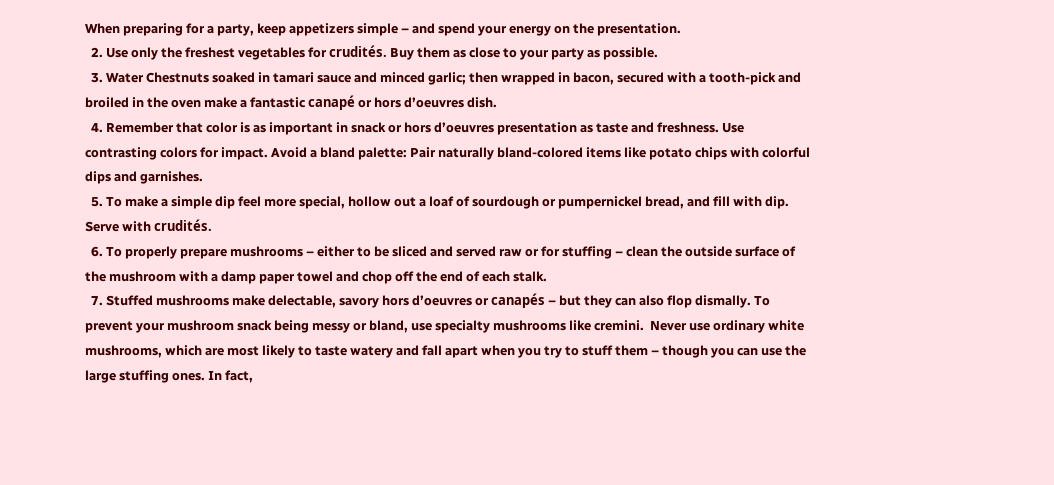When preparing for a party, keep appetizers simple – and spend your energy on the presentation.
  2. Use only the freshest vegetables for crudités. Buy them as close to your party as possible.
  3. Water Chestnuts soaked in tamari sauce and minced garlic; then wrapped in bacon, secured with a tooth-pick and broiled in the oven make a fantastic canapé or hors d’oeuvres dish.
  4. Remember that color is as important in snack or hors d’oeuvres presentation as taste and freshness. Use contrasting colors for impact. Avoid a bland palette: Pair naturally bland-colored items like potato chips with colorful dips and garnishes.
  5. To make a simple dip feel more special, hollow out a loaf of sourdough or pumpernickel bread, and fill with dip.  Serve with crudités.
  6. To properly prepare mushrooms – either to be sliced and served raw or for stuffing – clean the outside surface of the mushroom with a damp paper towel and chop off the end of each stalk.
  7. Stuffed mushrooms make delectable, savory hors d’oeuvres or canapés – but they can also flop dismally. To prevent your mushroom snack being messy or bland, use specialty mushrooms like cremini.  Never use ordinary white mushrooms, which are most likely to taste watery and fall apart when you try to stuff them – though you can use the large stuffing ones. In fact,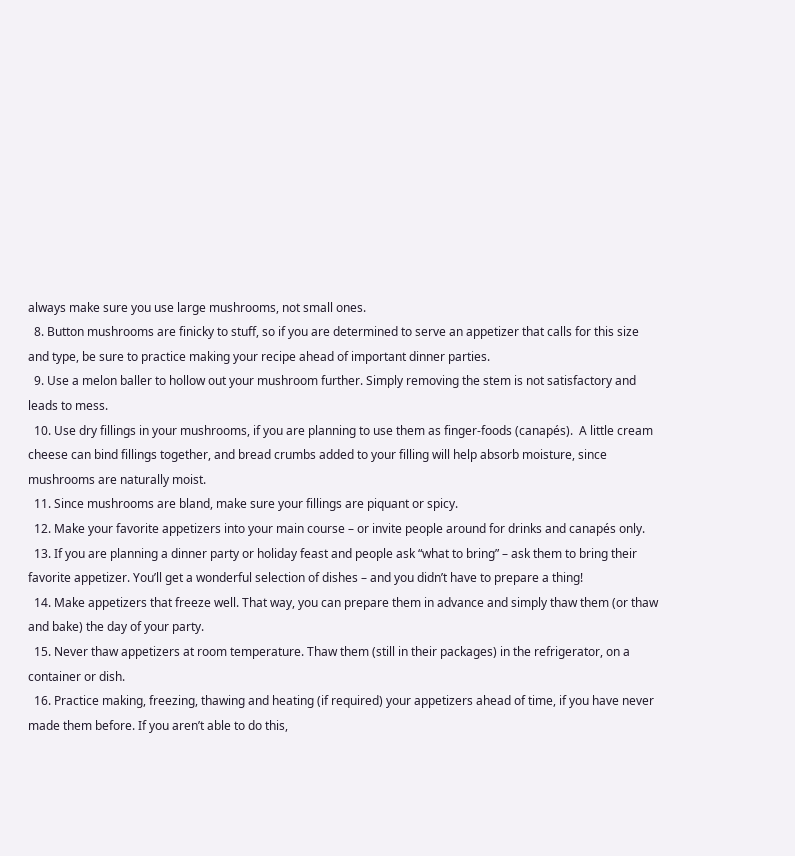always make sure you use large mushrooms, not small ones.
  8. Button mushrooms are finicky to stuff, so if you are determined to serve an appetizer that calls for this size and type, be sure to practice making your recipe ahead of important dinner parties.
  9. Use a melon baller to hollow out your mushroom further. Simply removing the stem is not satisfactory and leads to mess.
  10. Use dry fillings in your mushrooms, if you are planning to use them as finger-foods (canapés).  A little cream cheese can bind fillings together, and bread crumbs added to your filling will help absorb moisture, since mushrooms are naturally moist.
  11. Since mushrooms are bland, make sure your fillings are piquant or spicy.
  12. Make your favorite appetizers into your main course – or invite people around for drinks and canapés only.
  13. If you are planning a dinner party or holiday feast and people ask “what to bring” – ask them to bring their favorite appetizer. You’ll get a wonderful selection of dishes – and you didn’t have to prepare a thing!
  14. Make appetizers that freeze well. That way, you can prepare them in advance and simply thaw them (or thaw and bake) the day of your party.
  15. Never thaw appetizers at room temperature. Thaw them (still in their packages) in the refrigerator, on a container or dish.
  16. Practice making, freezing, thawing and heating (if required) your appetizers ahead of time, if you have never made them before. If you aren’t able to do this,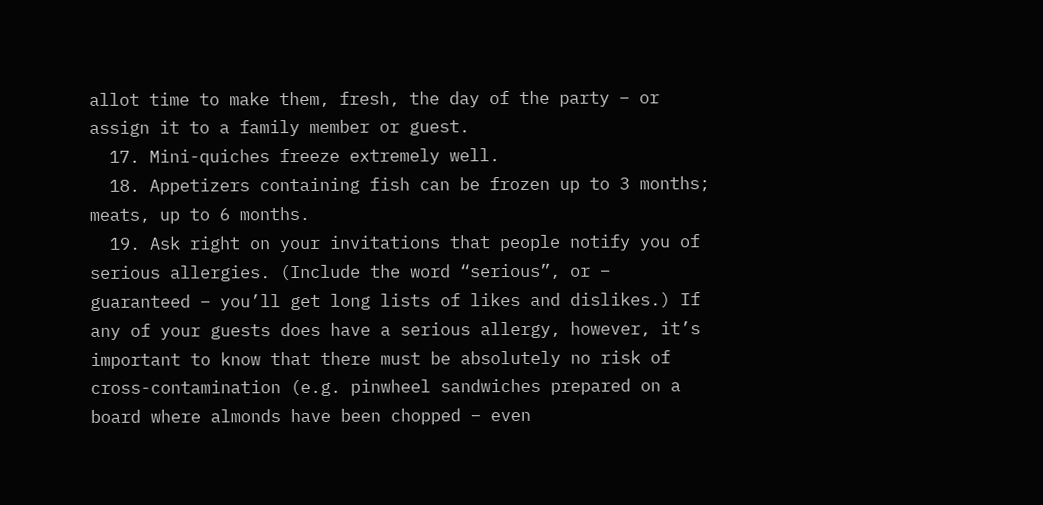allot time to make them, fresh, the day of the party – or assign it to a family member or guest.
  17. Mini-quiches freeze extremely well.
  18. Appetizers containing fish can be frozen up to 3 months; meats, up to 6 months.
  19. Ask right on your invitations that people notify you of serious allergies. (Include the word “serious”, or – guaranteed – you’ll get long lists of likes and dislikes.) If any of your guests does have a serious allergy, however, it’s important to know that there must be absolutely no risk of cross-contamination (e.g. pinwheel sandwiches prepared on a board where almonds have been chopped – even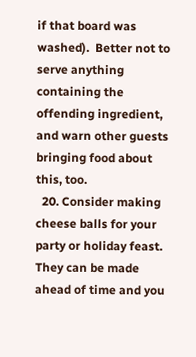if that board was washed).  Better not to serve anything containing the offending ingredient, and warn other guests bringing food about this, too.
  20. Consider making cheese balls for your party or holiday feast. They can be made ahead of time and you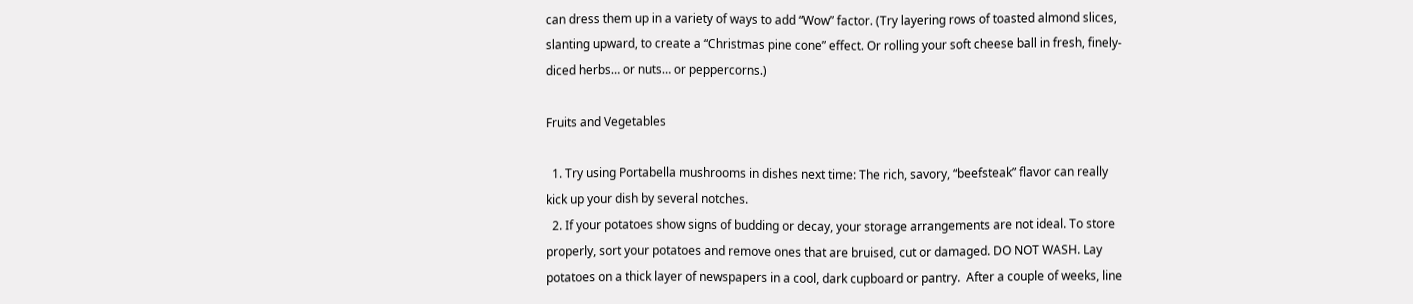can dress them up in a variety of ways to add “Wow” factor. (Try layering rows of toasted almond slices, slanting upward, to create a “Christmas pine cone” effect. Or rolling your soft cheese ball in fresh, finely-diced herbs… or nuts… or peppercorns.)

Fruits and Vegetables

  1. Try using Portabella mushrooms in dishes next time: The rich, savory, “beefsteak” flavor can really kick up your dish by several notches.
  2. If your potatoes show signs of budding or decay, your storage arrangements are not ideal. To store properly, sort your potatoes and remove ones that are bruised, cut or damaged. DO NOT WASH. Lay potatoes on a thick layer of newspapers in a cool, dark cupboard or pantry.  After a couple of weeks, line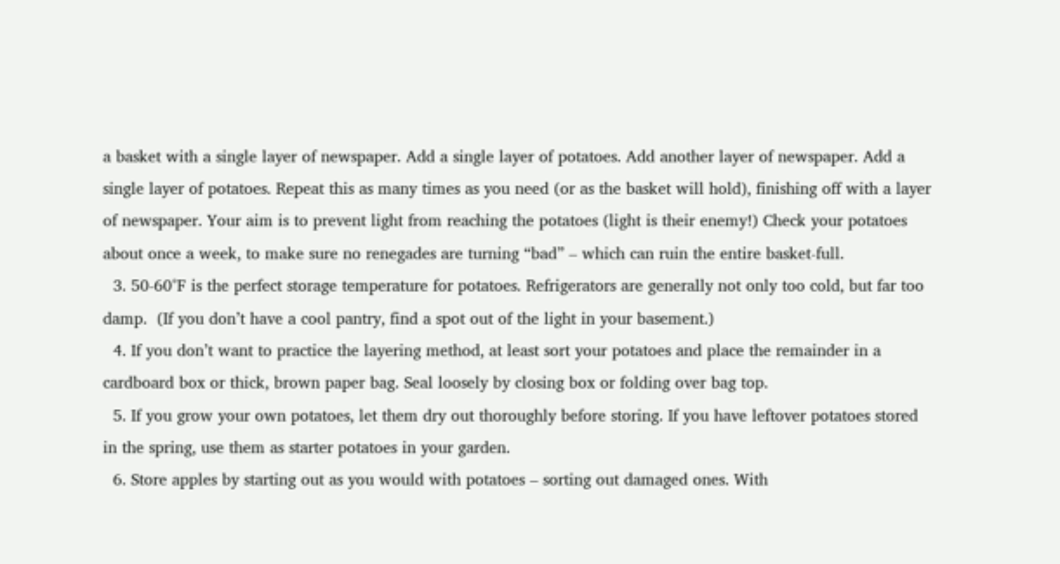a basket with a single layer of newspaper. Add a single layer of potatoes. Add another layer of newspaper. Add a single layer of potatoes. Repeat this as many times as you need (or as the basket will hold), finishing off with a layer of newspaper. Your aim is to prevent light from reaching the potatoes (light is their enemy!) Check your potatoes about once a week, to make sure no renegades are turning “bad” – which can ruin the entire basket-full.
  3. 50-60°F is the perfect storage temperature for potatoes. Refrigerators are generally not only too cold, but far too damp.  (If you don’t have a cool pantry, find a spot out of the light in your basement.)
  4. If you don’t want to practice the layering method, at least sort your potatoes and place the remainder in a cardboard box or thick, brown paper bag. Seal loosely by closing box or folding over bag top.
  5. If you grow your own potatoes, let them dry out thoroughly before storing. If you have leftover potatoes stored in the spring, use them as starter potatoes in your garden.
  6. Store apples by starting out as you would with potatoes – sorting out damaged ones. With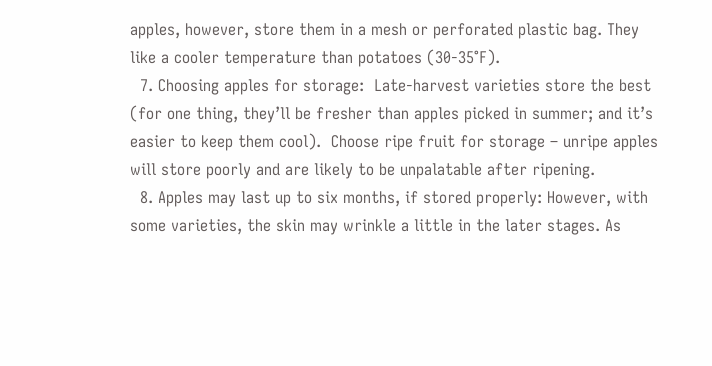apples, however, store them in a mesh or perforated plastic bag. They like a cooler temperature than potatoes (30-35°F).
  7. Choosing apples for storage:  Late-harvest varieties store the best (for one thing, they’ll be fresher than apples picked in summer; and it’s easier to keep them cool).  Choose ripe fruit for storage – unripe apples will store poorly and are likely to be unpalatable after ripening.
  8. Apples may last up to six months, if stored properly: However, with some varieties, the skin may wrinkle a little in the later stages. As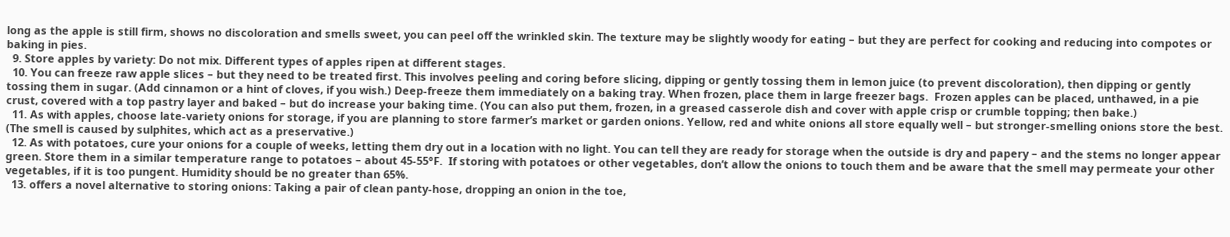long as the apple is still firm, shows no discoloration and smells sweet, you can peel off the wrinkled skin. The texture may be slightly woody for eating – but they are perfect for cooking and reducing into compotes or baking in pies.
  9. Store apples by variety: Do not mix. Different types of apples ripen at different stages.
  10. You can freeze raw apple slices – but they need to be treated first. This involves peeling and coring before slicing, dipping or gently tossing them in lemon juice (to prevent discoloration), then dipping or gently tossing them in sugar. (Add cinnamon or a hint of cloves, if you wish.) Deep-freeze them immediately on a baking tray. When frozen, place them in large freezer bags.  Frozen apples can be placed, unthawed, in a pie crust, covered with a top pastry layer and baked – but do increase your baking time. (You can also put them, frozen, in a greased casserole dish and cover with apple crisp or crumble topping; then bake.)
  11. As with apples, choose late-variety onions for storage, if you are planning to store farmer’s market or garden onions. Yellow, red and white onions all store equally well – but stronger-smelling onions store the best. (The smell is caused by sulphites, which act as a preservative.)
  12. As with potatoes, cure your onions for a couple of weeks, letting them dry out in a location with no light. You can tell they are ready for storage when the outside is dry and papery – and the stems no longer appear green. Store them in a similar temperature range to potatoes – about 45-55°F.  If storing with potatoes or other vegetables, don’t allow the onions to touch them and be aware that the smell may permeate your other vegetables, if it is too pungent. Humidity should be no greater than 65%.
  13. offers a novel alternative to storing onions: Taking a pair of clean panty-hose, dropping an onion in the toe,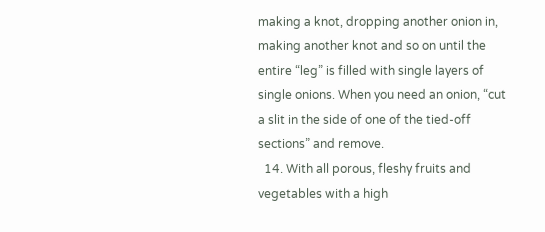making a knot, dropping another onion in, making another knot and so on until the entire “leg” is filled with single layers of single onions. When you need an onion, “cut a slit in the side of one of the tied-off sections” and remove.
  14. With all porous, fleshy fruits and vegetables with a high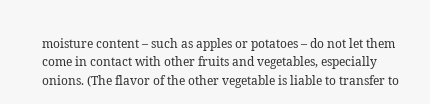moisture content – such as apples or potatoes – do not let them come in contact with other fruits and vegetables, especially onions. (The flavor of the other vegetable is liable to transfer to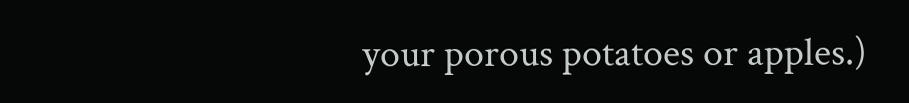your porous potatoes or apples.)